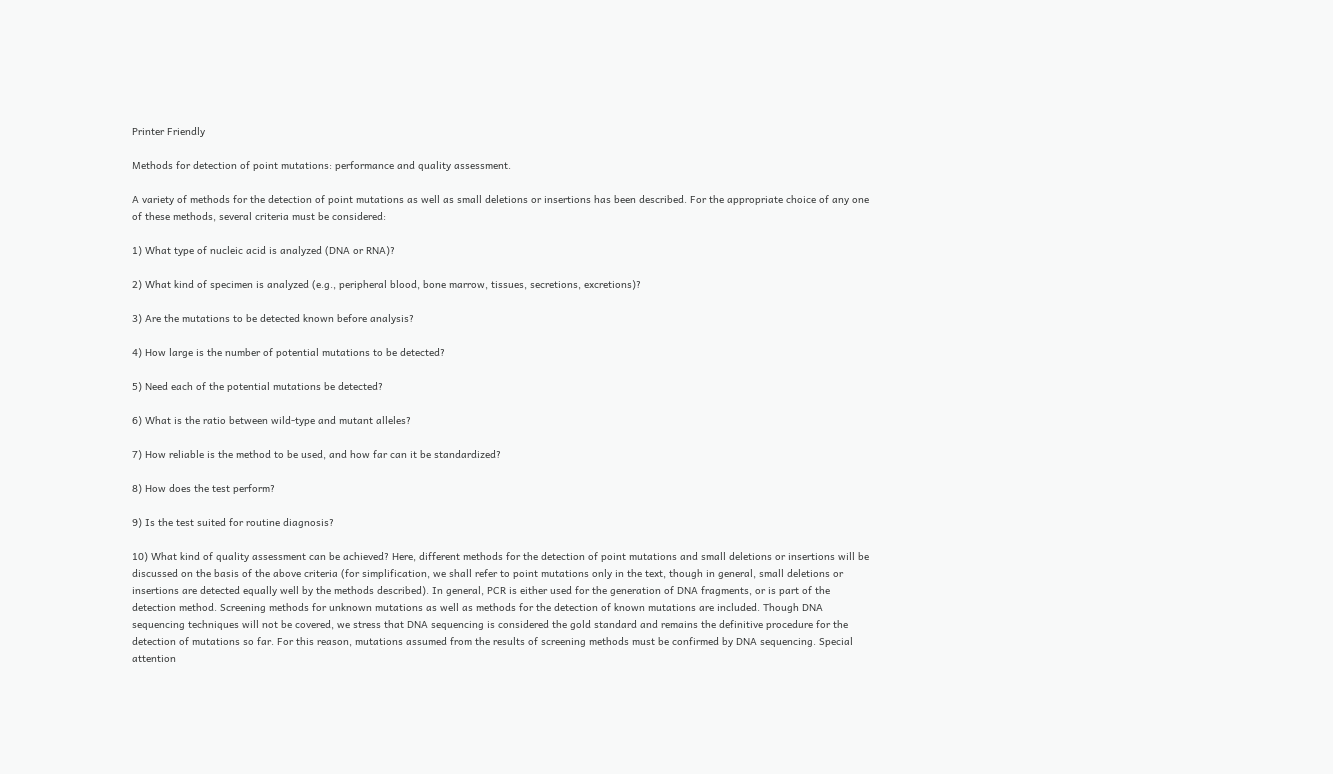Printer Friendly

Methods for detection of point mutations: performance and quality assessment.

A variety of methods for the detection of point mutations as well as small deletions or insertions has been described. For the appropriate choice of any one of these methods, several criteria must be considered:

1) What type of nucleic acid is analyzed (DNA or RNA)?

2) What kind of specimen is analyzed (e.g., peripheral blood, bone marrow, tissues, secretions, excretions)?

3) Are the mutations to be detected known before analysis?

4) How large is the number of potential mutations to be detected?

5) Need each of the potential mutations be detected?

6) What is the ratio between wild-type and mutant alleles?

7) How reliable is the method to be used, and how far can it be standardized?

8) How does the test perform?

9) Is the test suited for routine diagnosis?

10) What kind of quality assessment can be achieved? Here, different methods for the detection of point mutations and small deletions or insertions will be discussed on the basis of the above criteria (for simplification, we shall refer to point mutations only in the text, though in general, small deletions or insertions are detected equally well by the methods described). In general, PCR is either used for the generation of DNA fragments, or is part of the detection method. Screening methods for unknown mutations as well as methods for the detection of known mutations are included. Though DNA sequencing techniques will not be covered, we stress that DNA sequencing is considered the gold standard and remains the definitive procedure for the detection of mutations so far. For this reason, mutations assumed from the results of screening methods must be confirmed by DNA sequencing. Special attention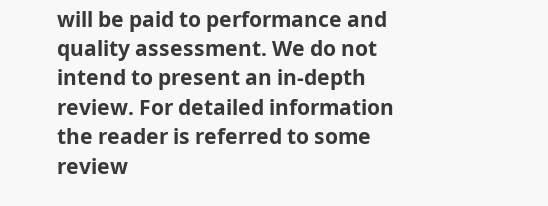will be paid to performance and quality assessment. We do not intend to present an in-depth review. For detailed information the reader is referred to some review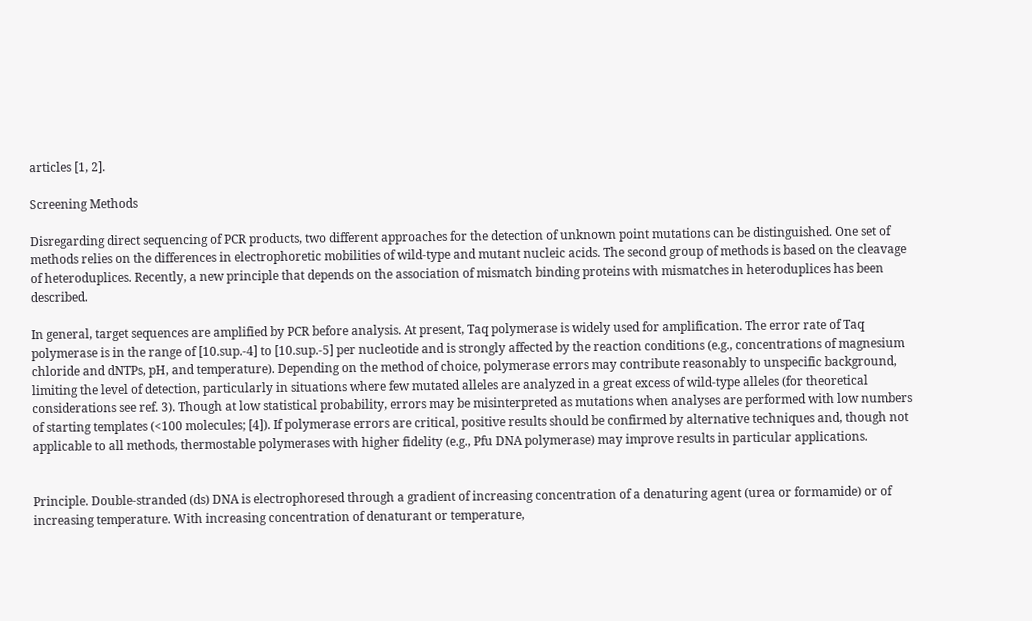articles [1, 2].

Screening Methods

Disregarding direct sequencing of PCR products, two different approaches for the detection of unknown point mutations can be distinguished. One set of methods relies on the differences in electrophoretic mobilities of wild-type and mutant nucleic acids. The second group of methods is based on the cleavage of heteroduplices. Recently, a new principle that depends on the association of mismatch binding proteins with mismatches in heteroduplices has been described.

In general, target sequences are amplified by PCR before analysis. At present, Taq polymerase is widely used for amplification. The error rate of Taq polymerase is in the range of [10.sup.-4] to [10.sup.-5] per nucleotide and is strongly affected by the reaction conditions (e.g., concentrations of magnesium chloride and dNTPs, pH, and temperature). Depending on the method of choice, polymerase errors may contribute reasonably to unspecific background, limiting the level of detection, particularly in situations where few mutated alleles are analyzed in a great excess of wild-type alleles (for theoretical considerations see ref. 3). Though at low statistical probability, errors may be misinterpreted as mutations when analyses are performed with low numbers of starting templates (<100 molecules; [4]). If polymerase errors are critical, positive results should be confirmed by alternative techniques and, though not applicable to all methods, thermostable polymerases with higher fidelity (e.g., Pfu DNA polymerase) may improve results in particular applications.


Principle. Double-stranded (ds) DNA is electrophoresed through a gradient of increasing concentration of a denaturing agent (urea or formamide) or of increasing temperature. With increasing concentration of denaturant or temperature,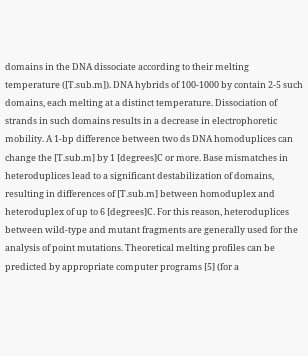domains in the DNA dissociate according to their melting temperature ([T.sub.m]). DNA hybrids of 100-1000 by contain 2-5 such domains, each melting at a distinct temperature. Dissociation of strands in such domains results in a decrease in electrophoretic mobility. A 1-bp difference between two ds DNA homoduplices can change the [T.sub.m] by 1 [degrees]C or more. Base mismatches in heteroduplices lead to a significant destabilization of domains, resulting in differences of [T.sub.m] between homoduplex and heteroduplex of up to 6 [degrees]C. For this reason, heteroduplices between wild-type and mutant fragments are generally used for the analysis of point mutations. Theoretical melting profiles can be predicted by appropriate computer programs [5] (for a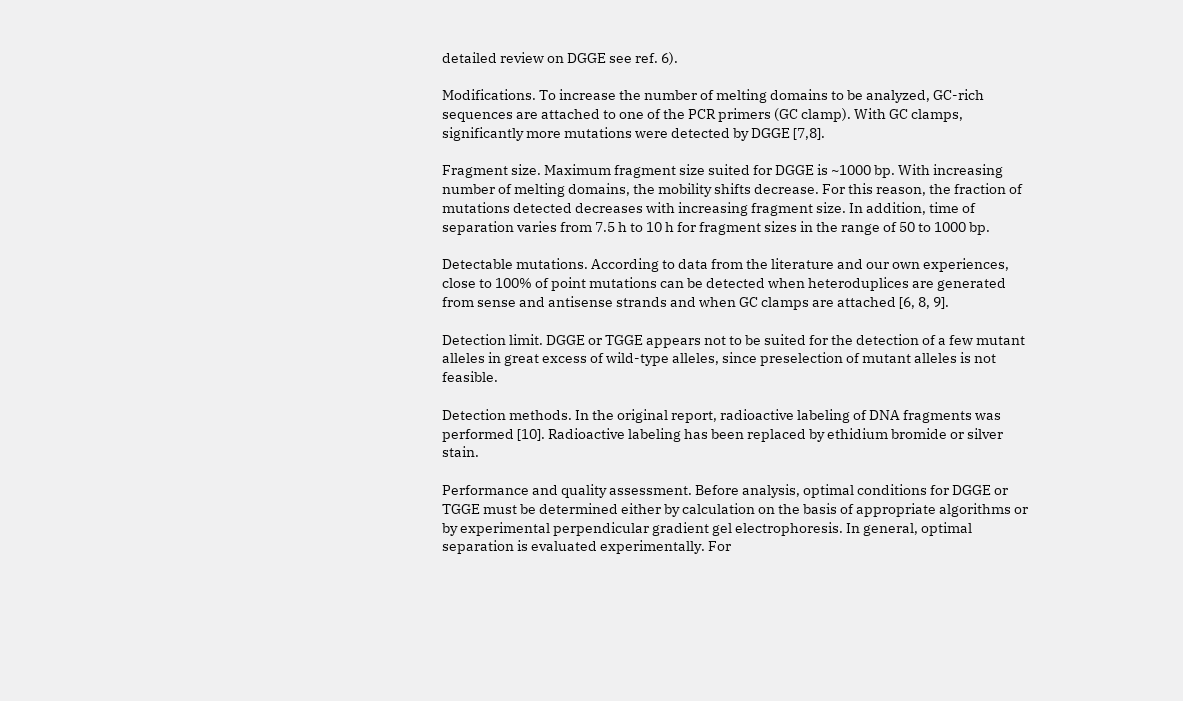detailed review on DGGE see ref. 6).

Modifications. To increase the number of melting domains to be analyzed, GC-rich sequences are attached to one of the PCR primers (GC clamp). With GC clamps, significantly more mutations were detected by DGGE [7,8].

Fragment size. Maximum fragment size suited for DGGE is ~1000 bp. With increasing number of melting domains, the mobility shifts decrease. For this reason, the fraction of mutations detected decreases with increasing fragment size. In addition, time of separation varies from 7.5 h to 10 h for fragment sizes in the range of 50 to 1000 bp.

Detectable mutations. According to data from the literature and our own experiences, close to 100% of point mutations can be detected when heteroduplices are generated from sense and antisense strands and when GC clamps are attached [6, 8, 9].

Detection limit. DGGE or TGGE appears not to be suited for the detection of a few mutant alleles in great excess of wild-type alleles, since preselection of mutant alleles is not feasible.

Detection methods. In the original report, radioactive labeling of DNA fragments was performed [10]. Radioactive labeling has been replaced by ethidium bromide or silver stain.

Performance and quality assessment. Before analysis, optimal conditions for DGGE or TGGE must be determined either by calculation on the basis of appropriate algorithms or by experimental perpendicular gradient gel electrophoresis. In general, optimal separation is evaluated experimentally. For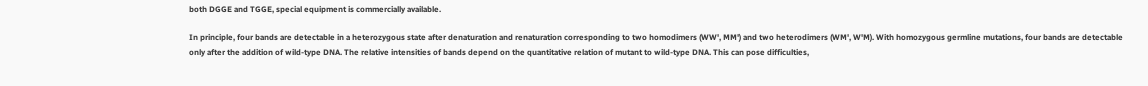both DGGE and TGGE, special equipment is commercially available.

In principle, four bands are detectable in a heterozygous state after denaturation and renaturation corresponding to two homodimers (WW', MM') and two heterodimers (WM', W'M). With homozygous germline mutations, four bands are detectable only after the addition of wild-type DNA. The relative intensities of bands depend on the quantitative relation of mutant to wild-type DNA. This can pose difficulties,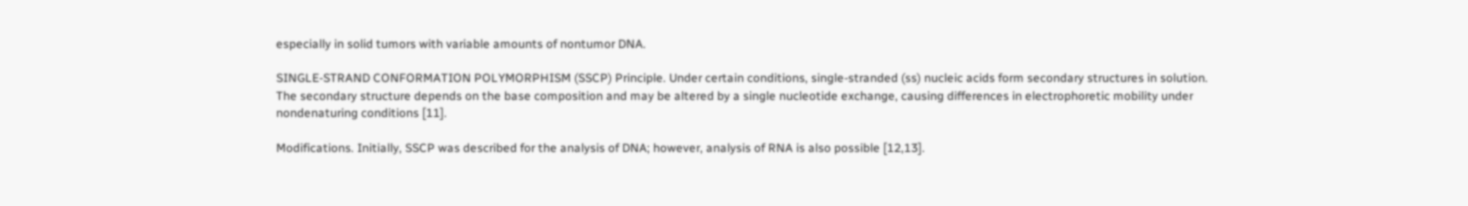especially in solid tumors with variable amounts of nontumor DNA.

SINGLE-STRAND CONFORMATION POLYMORPHISM (SSCP) Principle. Under certain conditions, single-stranded (ss) nucleic acids form secondary structures in solution. The secondary structure depends on the base composition and may be altered by a single nucleotide exchange, causing differences in electrophoretic mobility under nondenaturing conditions [11].

Modifications. Initially, SSCP was described for the analysis of DNA; however, analysis of RNA is also possible [12,13].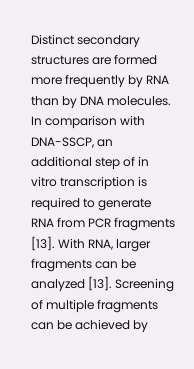Distinct secondary structures are formed more frequently by RNA than by DNA molecules. In comparison with DNA-SSCP, an additional step of in vitro transcription is required to generate RNA from PCR fragments [13]. With RNA, larger fragments can be analyzed [13]. Screening of multiple fragments can be achieved by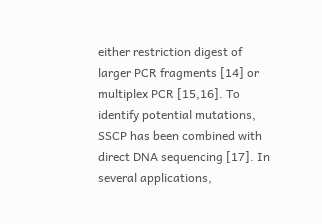either restriction digest of larger PCR fragments [14] or multiplex PCR [15,16]. To identify potential mutations, SSCP has been combined with direct DNA sequencing [17]. In several applications,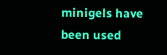minigels have been used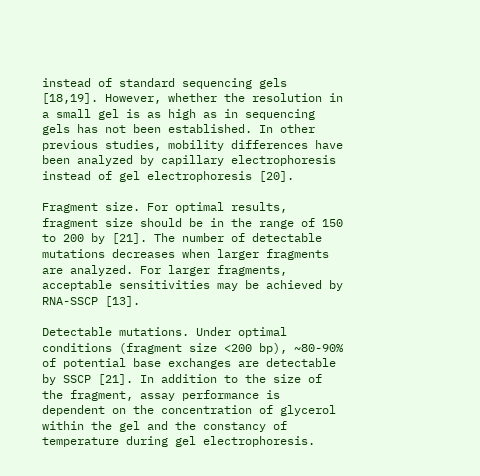instead of standard sequencing gels [18,19]. However, whether the resolution in a small gel is as high as in sequencing gels has not been established. In other previous studies, mobility differences have been analyzed by capillary electrophoresis instead of gel electrophoresis [20].

Fragment size. For optimal results, fragment size should be in the range of 150 to 200 by [21]. The number of detectable mutations decreases when larger fragments are analyzed. For larger fragments, acceptable sensitivities may be achieved by RNA-SSCP [13].

Detectable mutations. Under optimal conditions (fragment size <200 bp), ~80-90% of potential base exchanges are detectable by SSCP [21]. In addition to the size of the fragment, assay performance is dependent on the concentration of glycerol within the gel and the constancy of temperature during gel electrophoresis.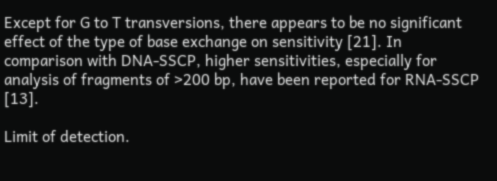Except for G to T transversions, there appears to be no significant effect of the type of base exchange on sensitivity [21]. In comparison with DNA-SSCP, higher sensitivities, especially for analysis of fragments of >200 bp, have been reported for RNA-SSCP [13].

Limit of detection.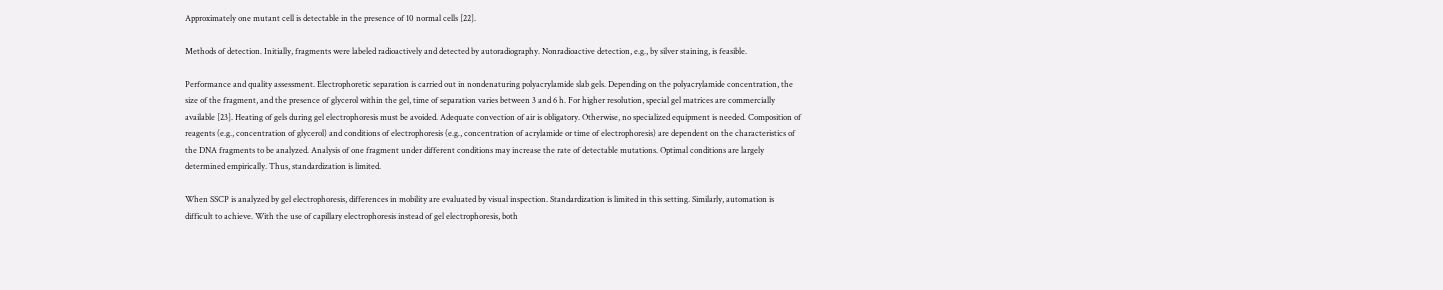Approximately one mutant cell is detectable in the presence of 10 normal cells [22].

Methods of detection. Initially, fragments were labeled radioactively and detected by autoradiography. Nonradioactive detection, e.g., by silver staining, is feasible.

Performance and quality assessment. Electrophoretic separation is carried out in nondenaturing polyacrylamide slab gels. Depending on the polyacrylamide concentration, the size of the fragment, and the presence of glycerol within the gel, time of separation varies between 3 and 6 h. For higher resolution, special gel matrices are commercially available [23]. Heating of gels during gel electrophoresis must be avoided. Adequate convection of air is obligatory. Otherwise, no specialized equipment is needed. Composition of reagents (e.g., concentration of glycerol) and conditions of electrophoresis (e.g., concentration of acrylamide or time of electrophoresis) are dependent on the characteristics of the DNA fragments to be analyzed. Analysis of one fragment under different conditions may increase the rate of detectable mutations. Optimal conditions are largely determined empirically. Thus, standardization is limited.

When SSCP is analyzed by gel electrophoresis, differences in mobility are evaluated by visual inspection. Standardization is limited in this setting. Similarly, automation is difficult to achieve. With the use of capillary electrophoresis instead of gel electrophoresis, both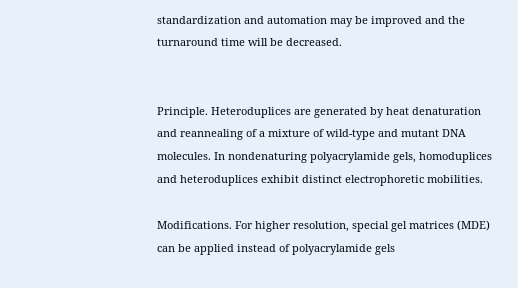standardization and automation may be improved and the turnaround time will be decreased.


Principle. Heteroduplices are generated by heat denaturation and reannealing of a mixture of wild-type and mutant DNA molecules. In nondenaturing polyacrylamide gels, homoduplices and heteroduplices exhibit distinct electrophoretic mobilities.

Modifications. For higher resolution, special gel matrices (MDE) can be applied instead of polyacrylamide gels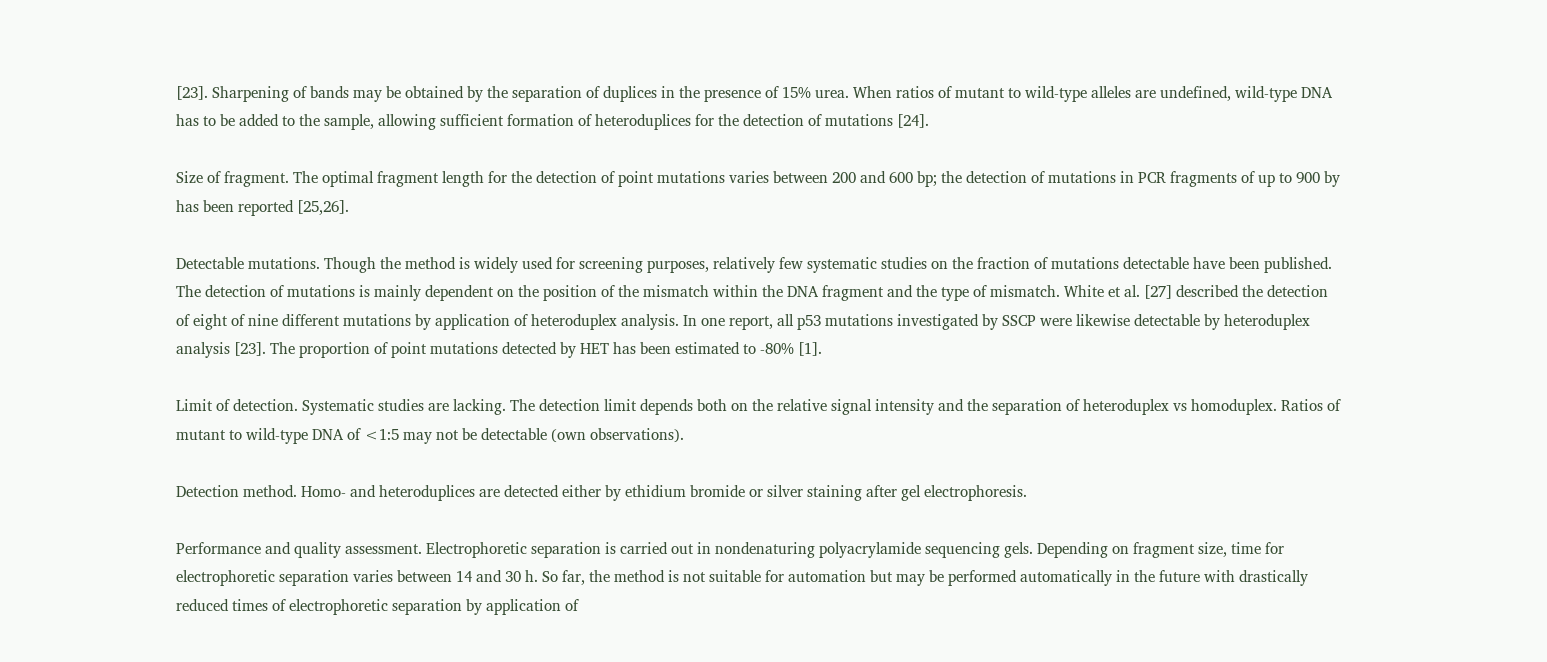[23]. Sharpening of bands may be obtained by the separation of duplices in the presence of 15% urea. When ratios of mutant to wild-type alleles are undefined, wild-type DNA has to be added to the sample, allowing sufficient formation of heteroduplices for the detection of mutations [24].

Size of fragment. The optimal fragment length for the detection of point mutations varies between 200 and 600 bp; the detection of mutations in PCR fragments of up to 900 by has been reported [25,26].

Detectable mutations. Though the method is widely used for screening purposes, relatively few systematic studies on the fraction of mutations detectable have been published. The detection of mutations is mainly dependent on the position of the mismatch within the DNA fragment and the type of mismatch. White et al. [27] described the detection of eight of nine different mutations by application of heteroduplex analysis. In one report, all p53 mutations investigated by SSCP were likewise detectable by heteroduplex analysis [23]. The proportion of point mutations detected by HET has been estimated to -80% [1].

Limit of detection. Systematic studies are lacking. The detection limit depends both on the relative signal intensity and the separation of heteroduplex vs homoduplex. Ratios of mutant to wild-type DNA of <1:5 may not be detectable (own observations).

Detection method. Homo- and heteroduplices are detected either by ethidium bromide or silver staining after gel electrophoresis.

Performance and quality assessment. Electrophoretic separation is carried out in nondenaturing polyacrylamide sequencing gels. Depending on fragment size, time for electrophoretic separation varies between 14 and 30 h. So far, the method is not suitable for automation but may be performed automatically in the future with drastically reduced times of electrophoretic separation by application of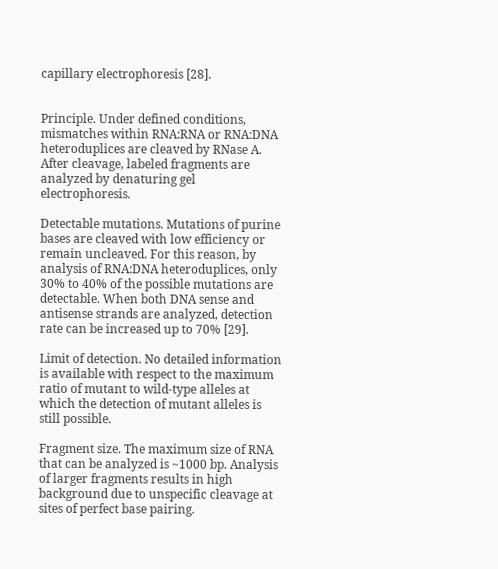capillary electrophoresis [28].


Principle. Under defined conditions, mismatches within RNA:RNA or RNA:DNA heteroduplices are cleaved by RNase A. After cleavage, labeled fragments are analyzed by denaturing gel electrophoresis.

Detectable mutations. Mutations of purine bases are cleaved with low efficiency or remain uncleaved. For this reason, by analysis of RNA:DNA heteroduplices, only 30% to 40% of the possible mutations are detectable. When both DNA sense and antisense strands are analyzed, detection rate can be increased up to 70% [29].

Limit of detection. No detailed information is available with respect to the maximum ratio of mutant to wild-type alleles at which the detection of mutant alleles is still possible.

Fragment size. The maximum size of RNA that can be analyzed is ~1000 bp. Analysis of larger fragments results in high background due to unspecific cleavage at sites of perfect base pairing.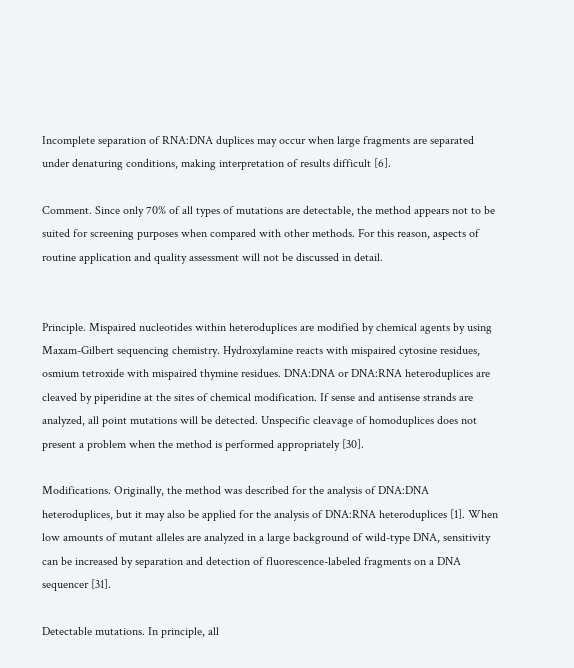Incomplete separation of RNA:DNA duplices may occur when large fragments are separated under denaturing conditions, making interpretation of results difficult [6].

Comment. Since only 70% of all types of mutations are detectable, the method appears not to be suited for screening purposes when compared with other methods. For this reason, aspects of routine application and quality assessment will not be discussed in detail.


Principle. Mispaired nucleotides within heteroduplices are modified by chemical agents by using Maxam-Gilbert sequencing chemistry. Hydroxylamine reacts with mispaired cytosine residues, osmium tetroxide with mispaired thymine residues. DNA:DNA or DNA:RNA heteroduplices are cleaved by piperidine at the sites of chemical modification. If sense and antisense strands are analyzed, all point mutations will be detected. Unspecific cleavage of homoduplices does not present a problem when the method is performed appropriately [30].

Modifications. Originally, the method was described for the analysis of DNA:DNA heteroduplices, but it may also be applied for the analysis of DNA:RNA heteroduplices [1]. When low amounts of mutant alleles are analyzed in a large background of wild-type DNA, sensitivity can be increased by separation and detection of fluorescence-labeled fragments on a DNA sequencer [31].

Detectable mutations. In principle, all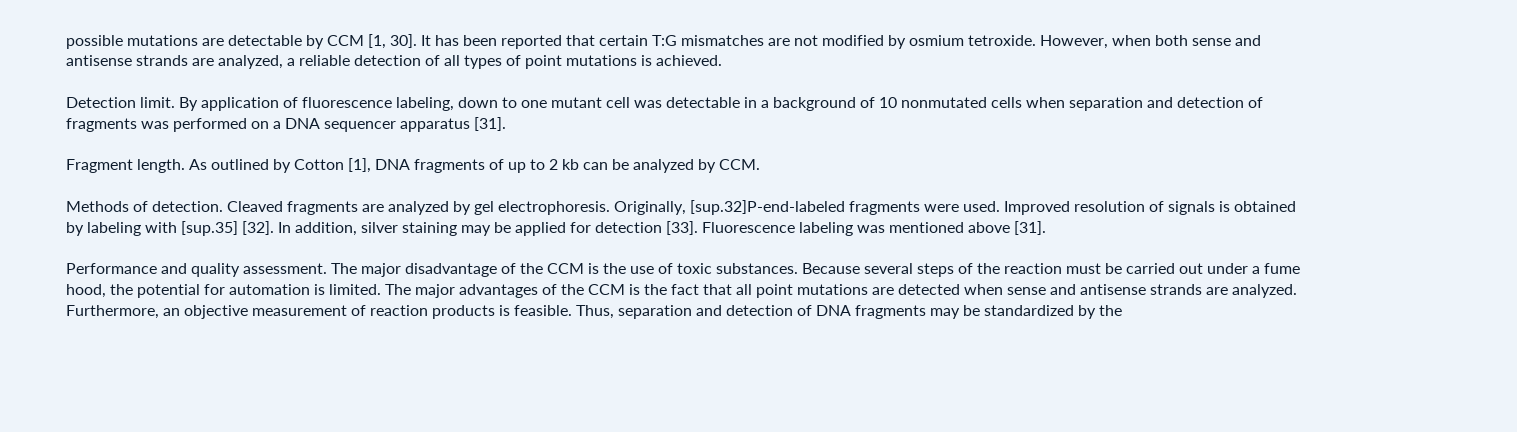possible mutations are detectable by CCM [1, 30]. It has been reported that certain T:G mismatches are not modified by osmium tetroxide. However, when both sense and antisense strands are analyzed, a reliable detection of all types of point mutations is achieved.

Detection limit. By application of fluorescence labeling, down to one mutant cell was detectable in a background of 10 nonmutated cells when separation and detection of fragments was performed on a DNA sequencer apparatus [31].

Fragment length. As outlined by Cotton [1], DNA fragments of up to 2 kb can be analyzed by CCM.

Methods of detection. Cleaved fragments are analyzed by gel electrophoresis. Originally, [sup.32]P-end-labeled fragments were used. Improved resolution of signals is obtained by labeling with [sup.35] [32]. In addition, silver staining may be applied for detection [33]. Fluorescence labeling was mentioned above [31].

Performance and quality assessment. The major disadvantage of the CCM is the use of toxic substances. Because several steps of the reaction must be carried out under a fume hood, the potential for automation is limited. The major advantages of the CCM is the fact that all point mutations are detected when sense and antisense strands are analyzed. Furthermore, an objective measurement of reaction products is feasible. Thus, separation and detection of DNA fragments may be standardized by the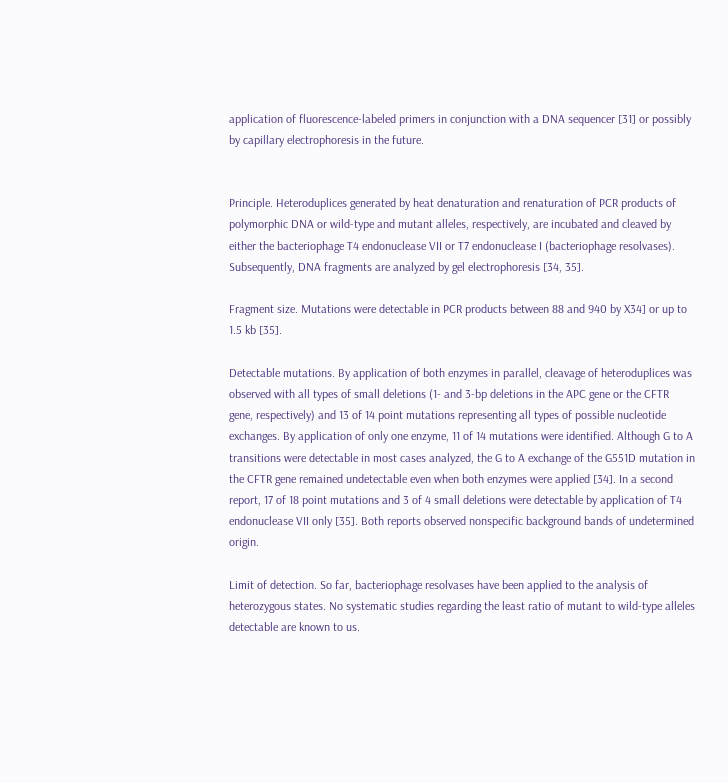application of fluorescence-labeled primers in conjunction with a DNA sequencer [31] or possibly by capillary electrophoresis in the future.


Principle. Heteroduplices generated by heat denaturation and renaturation of PCR products of polymorphic DNA or wild-type and mutant alleles, respectively, are incubated and cleaved by either the bacteriophage T4 endonuclease VII or T7 endonuclease I (bacteriophage resolvases). Subsequently, DNA fragments are analyzed by gel electrophoresis [34, 35].

Fragment size. Mutations were detectable in PCR products between 88 and 940 by X34] or up to 1.5 kb [35].

Detectable mutations. By application of both enzymes in parallel, cleavage of heteroduplices was observed with all types of small deletions (1- and 3-bp deletions in the APC gene or the CFTR gene, respectively) and 13 of 14 point mutations representing all types of possible nucleotide exchanges. By application of only one enzyme, 11 of 14 mutations were identified. Although G to A transitions were detectable in most cases analyzed, the G to A exchange of the G551D mutation in the CFTR gene remained undetectable even when both enzymes were applied [34]. In a second report, 17 of 18 point mutations and 3 of 4 small deletions were detectable by application of T4 endonuclease VII only [35]. Both reports observed nonspecific background bands of undetermined origin.

Limit of detection. So far, bacteriophage resolvases have been applied to the analysis of heterozygous states. No systematic studies regarding the least ratio of mutant to wild-type alleles detectable are known to us.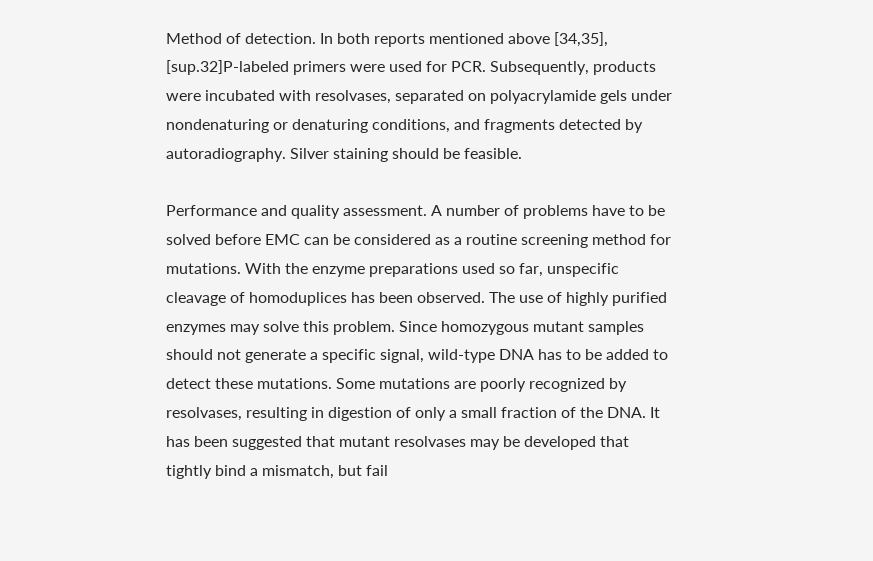Method of detection. In both reports mentioned above [34,35], [sup.32]P-labeled primers were used for PCR. Subsequently, products were incubated with resolvases, separated on polyacrylamide gels under nondenaturing or denaturing conditions, and fragments detected by autoradiography. Silver staining should be feasible.

Performance and quality assessment. A number of problems have to be solved before EMC can be considered as a routine screening method for mutations. With the enzyme preparations used so far, unspecific cleavage of homoduplices has been observed. The use of highly purified enzymes may solve this problem. Since homozygous mutant samples should not generate a specific signal, wild-type DNA has to be added to detect these mutations. Some mutations are poorly recognized by resolvases, resulting in digestion of only a small fraction of the DNA. It has been suggested that mutant resolvases may be developed that tightly bind a mismatch, but fail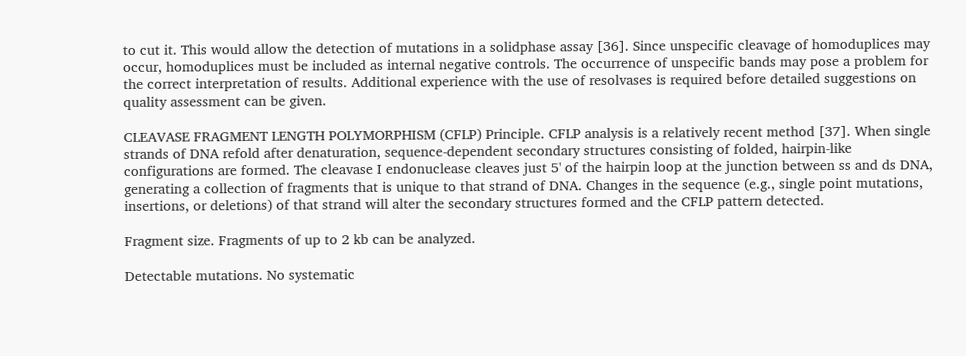to cut it. This would allow the detection of mutations in a solidphase assay [36]. Since unspecific cleavage of homoduplices may occur, homoduplices must be included as internal negative controls. The occurrence of unspecific bands may pose a problem for the correct interpretation of results. Additional experience with the use of resolvases is required before detailed suggestions on quality assessment can be given.

CLEAVASE FRAGMENT LENGTH POLYMORPHISM (CFLP) Principle. CFLP analysis is a relatively recent method [37]. When single strands of DNA refold after denaturation, sequence-dependent secondary structures consisting of folded, hairpin-like configurations are formed. The cleavase I endonuclease cleaves just 5' of the hairpin loop at the junction between ss and ds DNA, generating a collection of fragments that is unique to that strand of DNA. Changes in the sequence (e.g., single point mutations, insertions, or deletions) of that strand will alter the secondary structures formed and the CFLP pattern detected.

Fragment size. Fragments of up to 2 kb can be analyzed.

Detectable mutations. No systematic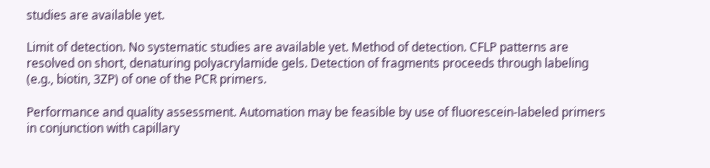studies are available yet.

Limit of detection. No systematic studies are available yet. Method of detection. CFLP patterns are resolved on short, denaturing polyacrylamide gels. Detection of fragments proceeds through labeling (e.g., biotin, 3ZP) of one of the PCR primers.

Performance and quality assessment. Automation may be feasible by use of fluorescein-labeled primers in conjunction with capillary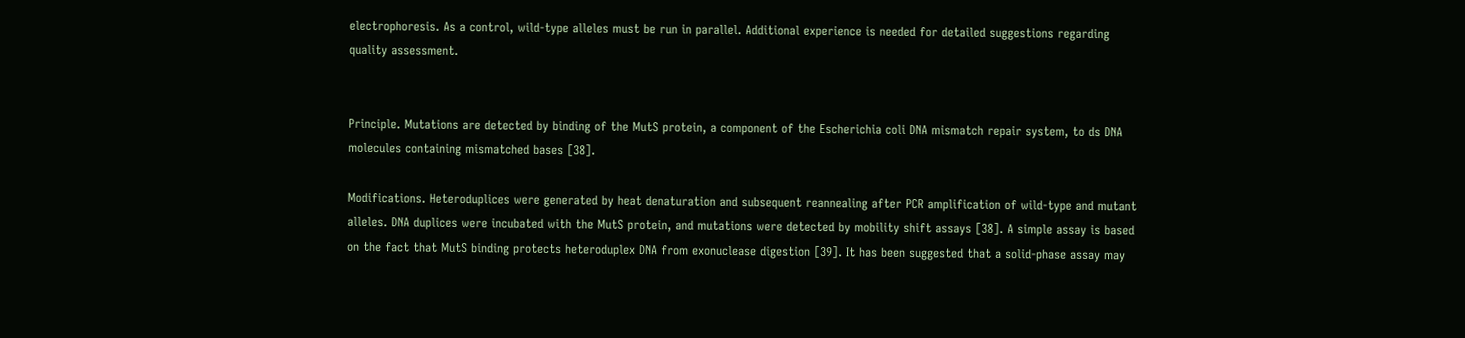electrophoresis. As a control, wild-type alleles must be run in parallel. Additional experience is needed for detailed suggestions regarding quality assessment.


Principle. Mutations are detected by binding of the MutS protein, a component of the Escherichia coli DNA mismatch repair system, to ds DNA molecules containing mismatched bases [38].

Modifications. Heteroduplices were generated by heat denaturation and subsequent reannealing after PCR amplification of wild-type and mutant alleles. DNA duplices were incubated with the MutS protein, and mutations were detected by mobility shift assays [38]. A simple assay is based on the fact that MutS binding protects heteroduplex DNA from exonuclease digestion [39]. It has been suggested that a solid-phase assay may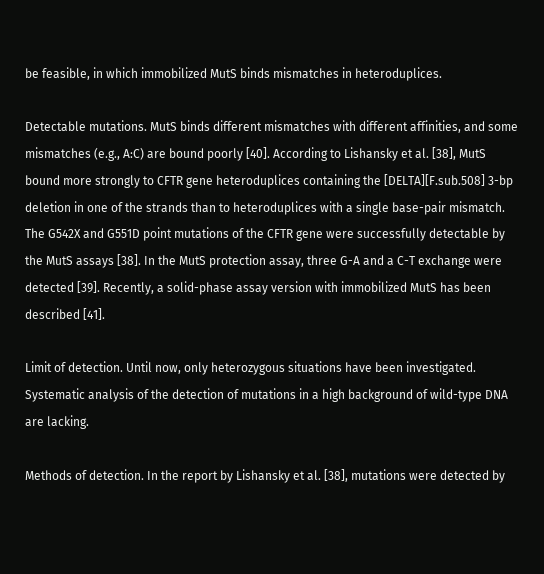be feasible, in which immobilized MutS binds mismatches in heteroduplices.

Detectable mutations. MutS binds different mismatches with different affinities, and some mismatches (e.g., A:C) are bound poorly [40]. According to Lishansky et al. [38], MutS bound more strongly to CFTR gene heteroduplices containing the [DELTA][F.sub.508] 3-bp deletion in one of the strands than to heteroduplices with a single base-pair mismatch. The G542X and G551D point mutations of the CFTR gene were successfully detectable by the MutS assays [38]. In the MutS protection assay, three G-A and a C-T exchange were detected [39]. Recently, a solid-phase assay version with immobilized MutS has been described [41].

Limit of detection. Until now, only heterozygous situations have been investigated. Systematic analysis of the detection of mutations in a high background of wild-type DNA are lacking.

Methods of detection. In the report by Lishansky et al. [38], mutations were detected by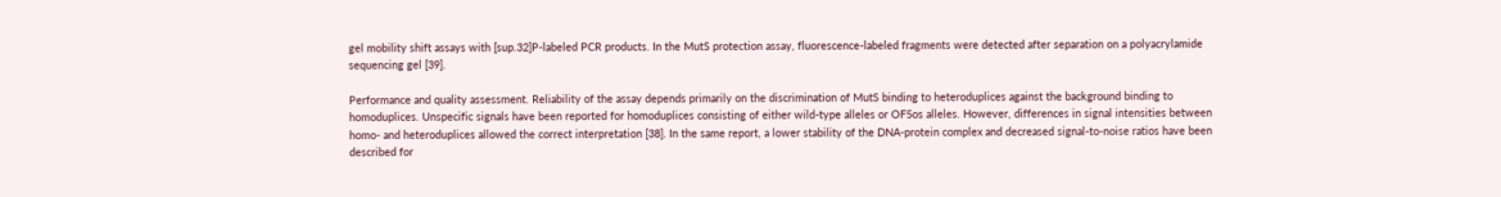gel mobility shift assays with [sup.32]P-labeled PCR products. In the MutS protection assay, fluorescence-labeled fragments were detected after separation on a polyacrylamide sequencing gel [39].

Performance and quality assessment. Reliability of the assay depends primarily on the discrimination of MutS binding to heteroduplices against the background binding to homoduplices. Unspecific signals have been reported for homoduplices consisting of either wild-type alleles or OF5os alleles. However, differences in signal intensities between homo- and heteroduplices allowed the correct interpretation [38]. In the same report, a lower stability of the DNA-protein complex and decreased signal-to-noise ratios have been described for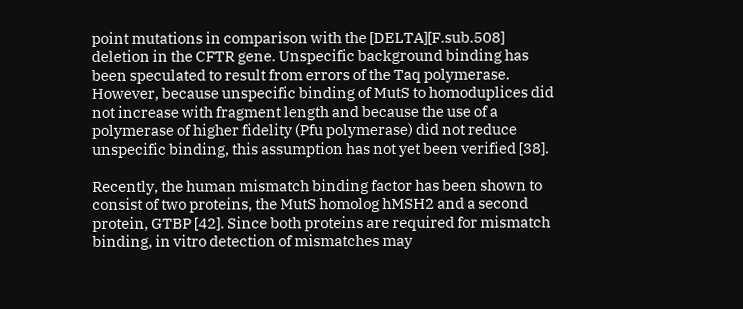point mutations in comparison with the [DELTA][F.sub.508] deletion in the CFTR gene. Unspecific background binding has been speculated to result from errors of the Taq polymerase. However, because unspecific binding of MutS to homoduplices did not increase with fragment length and because the use of a polymerase of higher fidelity (Pfu polymerase) did not reduce unspecific binding, this assumption has not yet been verified [38].

Recently, the human mismatch binding factor has been shown to consist of two proteins, the MutS homolog hMSH2 and a second protein, GTBP [42]. Since both proteins are required for mismatch binding, in vitro detection of mismatches may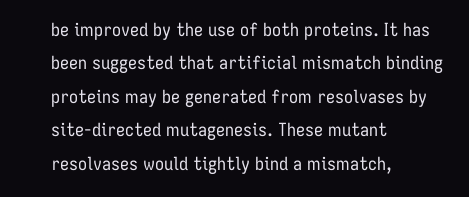be improved by the use of both proteins. It has been suggested that artificial mismatch binding proteins may be generated from resolvases by site-directed mutagenesis. These mutant resolvases would tightly bind a mismatch,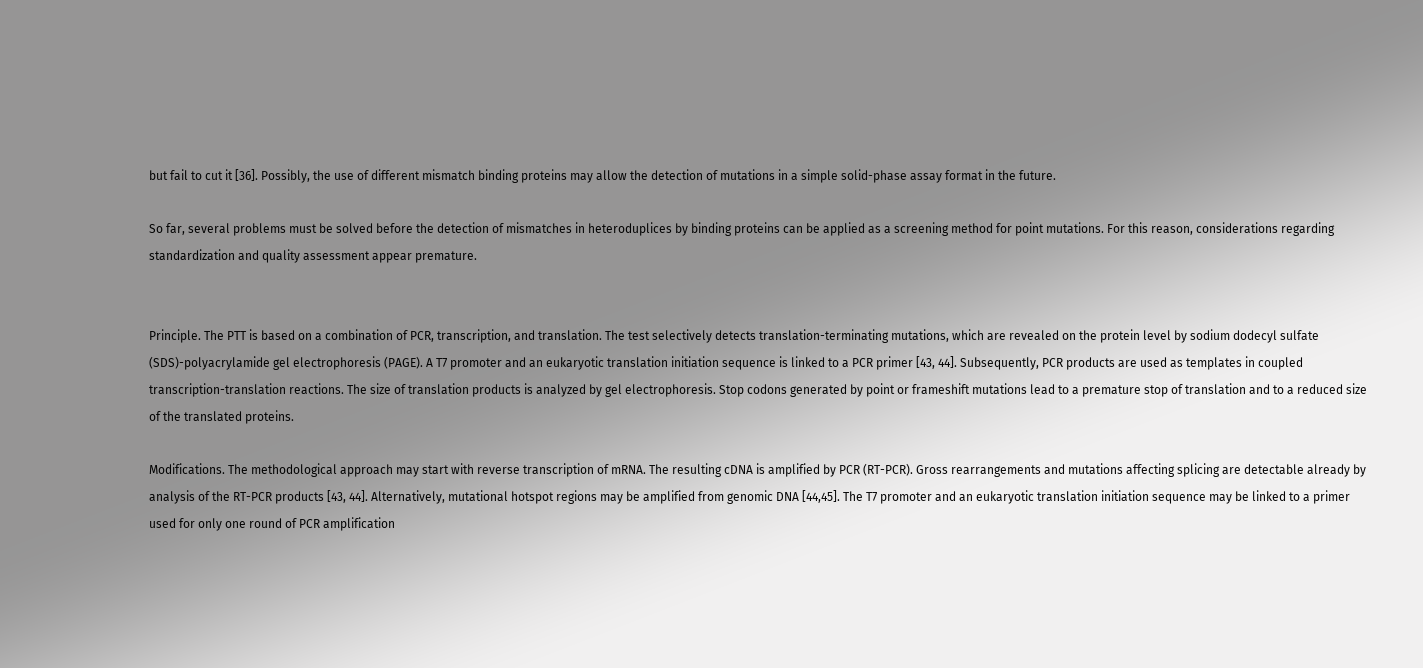but fail to cut it [36]. Possibly, the use of different mismatch binding proteins may allow the detection of mutations in a simple solid-phase assay format in the future.

So far, several problems must be solved before the detection of mismatches in heteroduplices by binding proteins can be applied as a screening method for point mutations. For this reason, considerations regarding standardization and quality assessment appear premature.


Principle. The PTT is based on a combination of PCR, transcription, and translation. The test selectively detects translation-terminating mutations, which are revealed on the protein level by sodium dodecyl sulfate (SDS)-polyacrylamide gel electrophoresis (PAGE). A T7 promoter and an eukaryotic translation initiation sequence is linked to a PCR primer [43, 44]. Subsequently, PCR products are used as templates in coupled transcription-translation reactions. The size of translation products is analyzed by gel electrophoresis. Stop codons generated by point or frameshift mutations lead to a premature stop of translation and to a reduced size of the translated proteins.

Modifications. The methodological approach may start with reverse transcription of mRNA. The resulting cDNA is amplified by PCR (RT-PCR). Gross rearrangements and mutations affecting splicing are detectable already by analysis of the RT-PCR products [43, 44]. Alternatively, mutational hotspot regions may be amplified from genomic DNA [44,45]. The T7 promoter and an eukaryotic translation initiation sequence may be linked to a primer used for only one round of PCR amplification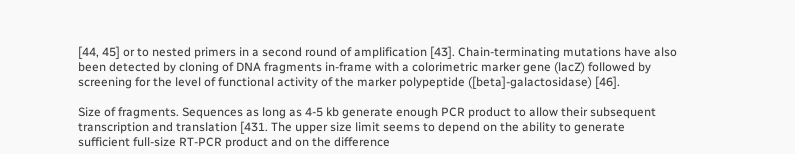[44, 45] or to nested primers in a second round of amplification [43]. Chain-terminating mutations have also been detected by cloning of DNA fragments in-frame with a colorimetric marker gene (lacZ) followed by screening for the level of functional activity of the marker polypeptide ([beta]-galactosidase) [46].

Size of fragments. Sequences as long as 4-5 kb generate enough PCR product to allow their subsequent transcription and translation [431. The upper size limit seems to depend on the ability to generate sufficient full-size RT-PCR product and on the difference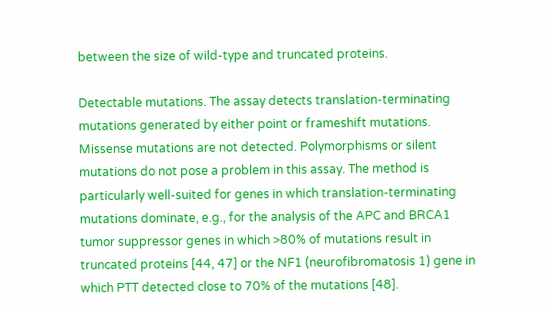between the size of wild-type and truncated proteins.

Detectable mutations. The assay detects translation-terminating mutations generated by either point or frameshift mutations. Missense mutations are not detected. Polymorphisms or silent mutations do not pose a problem in this assay. The method is particularly well-suited for genes in which translation-terminating mutations dominate, e.g., for the analysis of the APC and BRCA1 tumor suppressor genes in which >80% of mutations result in truncated proteins [44, 47] or the NF1 (neurofibromatosis 1) gene in which PTT detected close to 70% of the mutations [48].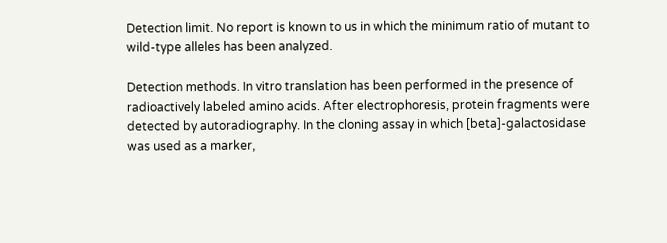Detection limit. No report is known to us in which the minimum ratio of mutant to wild-type alleles has been analyzed.

Detection methods. In vitro translation has been performed in the presence of radioactively labeled amino acids. After electrophoresis, protein fragments were detected by autoradiography. In the cloning assay in which [beta]-galactosidase was used as a marker,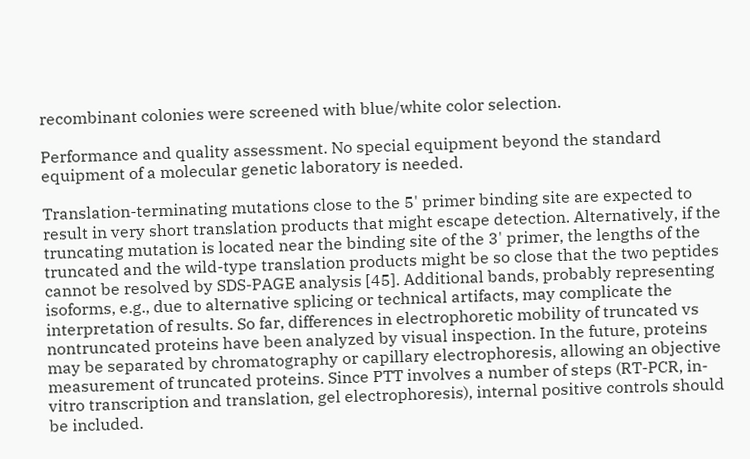recombinant colonies were screened with blue/white color selection.

Performance and quality assessment. No special equipment beyond the standard equipment of a molecular genetic laboratory is needed.

Translation-terminating mutations close to the 5' primer binding site are expected to result in very short translation products that might escape detection. Alternatively, if the truncating mutation is located near the binding site of the 3' primer, the lengths of the truncated and the wild-type translation products might be so close that the two peptides cannot be resolved by SDS-PAGE analysis [45]. Additional bands, probably representing isoforms, e.g., due to alternative splicing or technical artifacts, may complicate the interpretation of results. So far, differences in electrophoretic mobility of truncated vs nontruncated proteins have been analyzed by visual inspection. In the future, proteins may be separated by chromatography or capillary electrophoresis, allowing an objective measurement of truncated proteins. Since PTT involves a number of steps (RT-PCR, in-vitro transcription and translation, gel electrophoresis), internal positive controls should be included.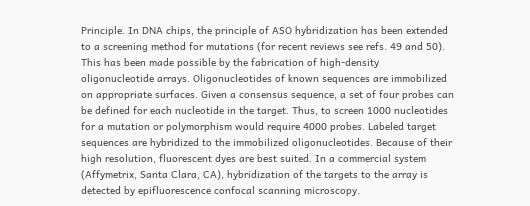Principle. In DNA chips, the principle of ASO hybridization has been extended to a screening method for mutations (for recent reviews see refs. 49 and 50). This has been made possible by the fabrication of high-density oligonucleotide arrays. Oligonucleotides of known sequences are immobilized on appropriate surfaces. Given a consensus sequence, a set of four probes can be defined for each nucleotide in the target. Thus, to screen 1000 nucleotides for a mutation or polymorphism would require 4000 probes. Labeled target sequences are hybridized to the immobilized oligonucleotides. Because of their high resolution, fluorescent dyes are best suited. In a commercial system (Affymetrix, Santa Clara, CA), hybridization of the targets to the array is detected by epifluorescence confocal scanning microscopy.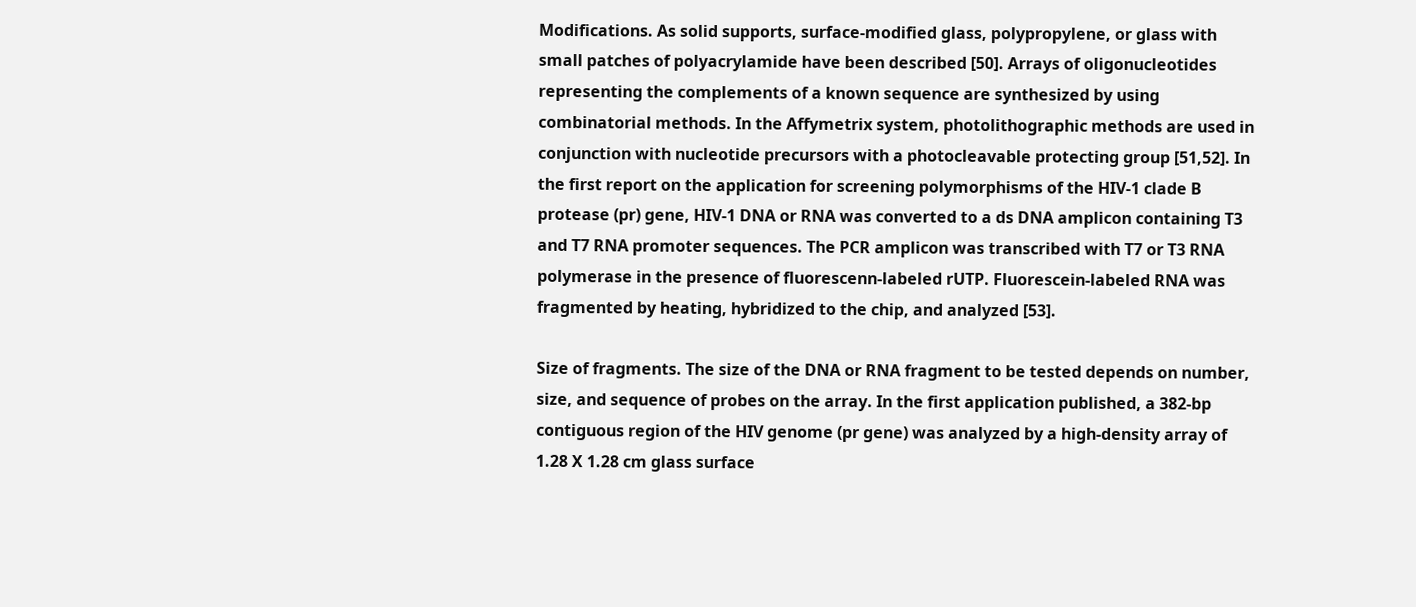Modifications. As solid supports, surface-modified glass, polypropylene, or glass with small patches of polyacrylamide have been described [50]. Arrays of oligonucleotides representing the complements of a known sequence are synthesized by using combinatorial methods. In the Affymetrix system, photolithographic methods are used in conjunction with nucleotide precursors with a photocleavable protecting group [51,52]. In the first report on the application for screening polymorphisms of the HIV-1 clade B protease (pr) gene, HIV-1 DNA or RNA was converted to a ds DNA amplicon containing T3 and T7 RNA promoter sequences. The PCR amplicon was transcribed with T7 or T3 RNA polymerase in the presence of fluorescenn-labeled rUTP. Fluorescein-labeled RNA was fragmented by heating, hybridized to the chip, and analyzed [53].

Size of fragments. The size of the DNA or RNA fragment to be tested depends on number, size, and sequence of probes on the array. In the first application published, a 382-bp contiguous region of the HIV genome (pr gene) was analyzed by a high-density array of 1.28 X 1.28 cm glass surface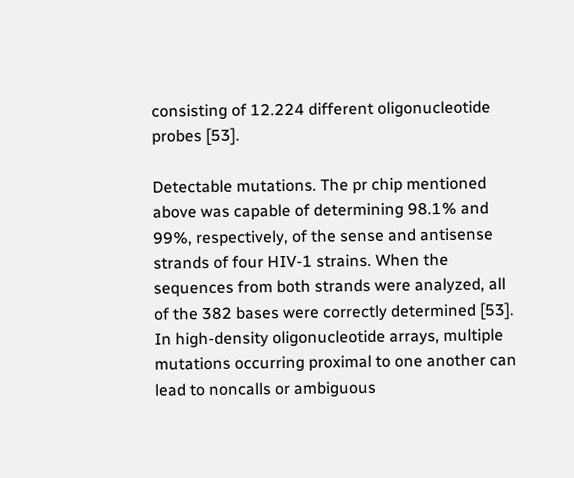consisting of 12.224 different oligonucleotide probes [53].

Detectable mutations. The pr chip mentioned above was capable of determining 98.1% and 99%, respectively, of the sense and antisense strands of four HIV-1 strains. When the sequences from both strands were analyzed, all of the 382 bases were correctly determined [53]. In high-density oligonucleotide arrays, multiple mutations occurring proximal to one another can lead to noncalls or ambiguous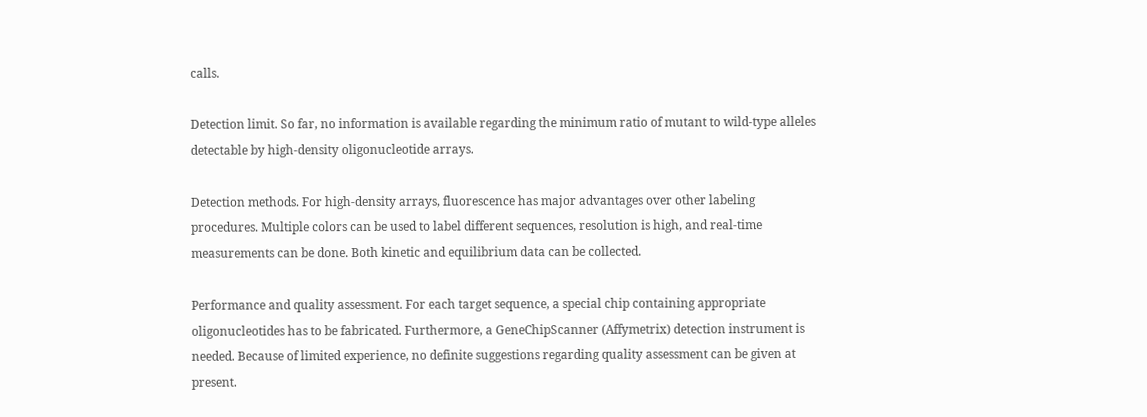calls.

Detection limit. So far, no information is available regarding the minimum ratio of mutant to wild-type alleles detectable by high-density oligonucleotide arrays.

Detection methods. For high-density arrays, fluorescence has major advantages over other labeling procedures. Multiple colors can be used to label different sequences, resolution is high, and real-time measurements can be done. Both kinetic and equilibrium data can be collected.

Performance and quality assessment. For each target sequence, a special chip containing appropriate oligonucleotides has to be fabricated. Furthermore, a GeneChipScanner (Affymetrix) detection instrument is needed. Because of limited experience, no definite suggestions regarding quality assessment can be given at present.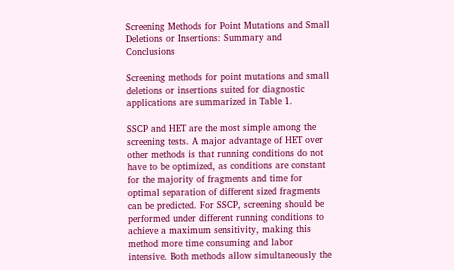Screening Methods for Point Mutations and Small Deletions or Insertions: Summary and Conclusions

Screening methods for point mutations and small deletions or insertions suited for diagnostic applications are summarized in Table 1.

SSCP and HET are the most simple among the screening tests. A major advantage of HET over other methods is that running conditions do not have to be optimized, as conditions are constant for the majority of fragments and time for optimal separation of different sized fragments can be predicted. For SSCP, screening should be performed under different running conditions to achieve a maximum sensitivity, making this method more time consuming and labor intensive. Both methods allow simultaneously the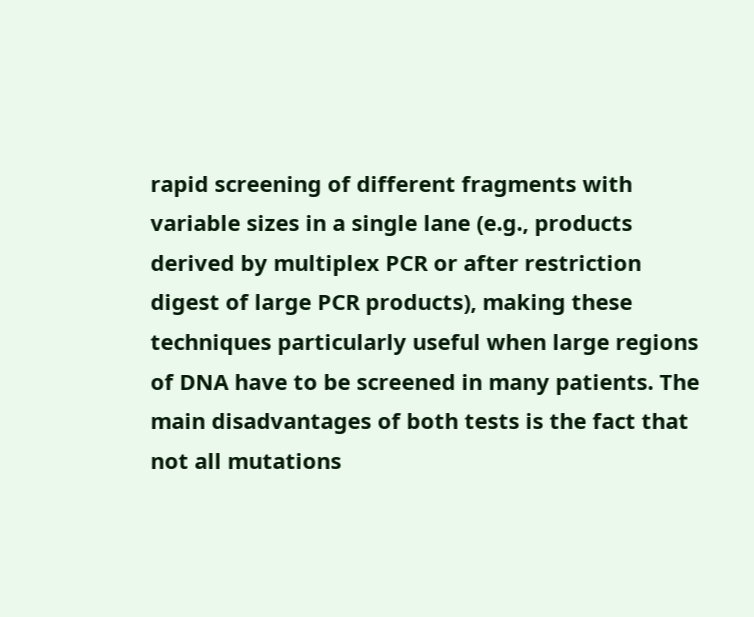rapid screening of different fragments with variable sizes in a single lane (e.g., products derived by multiplex PCR or after restriction digest of large PCR products), making these techniques particularly useful when large regions of DNA have to be screened in many patients. The main disadvantages of both tests is the fact that not all mutations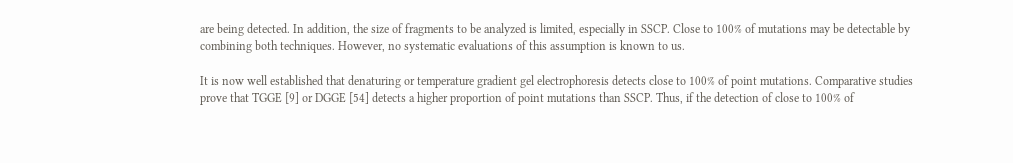are being detected. In addition, the size of fragments to be analyzed is limited, especially in SSCP. Close to 100% of mutations may be detectable by combining both techniques. However, no systematic evaluations of this assumption is known to us.

It is now well established that denaturing or temperature gradient gel electrophoresis detects close to 100% of point mutations. Comparative studies prove that TGGE [9] or DGGE [54] detects a higher proportion of point mutations than SSCP. Thus, if the detection of close to 100% of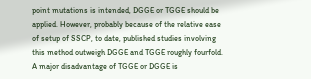point mutations is intended, DGGE or TGGE should be applied. However, probably because of the relative ease of setup of SSCP, to date, published studies involving this method outweigh DGGE and TGGE roughly fourfold. A major disadvantage of TGGE or DGGE is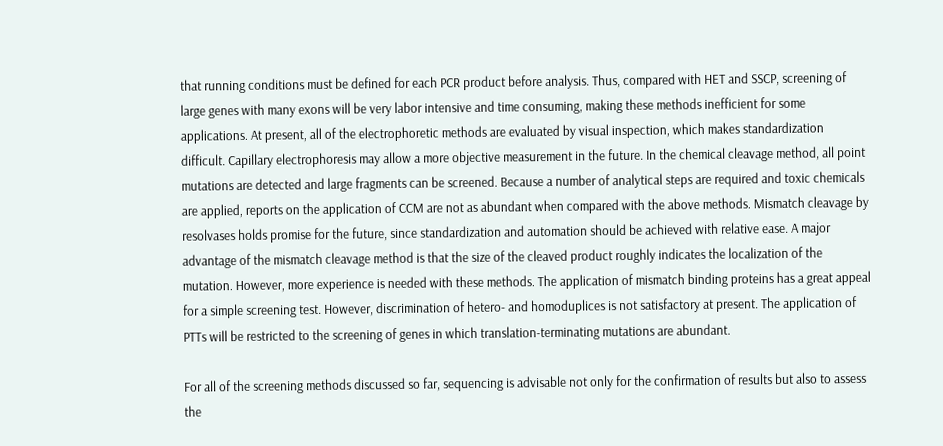that running conditions must be defined for each PCR product before analysis. Thus, compared with HET and SSCP, screening of large genes with many exons will be very labor intensive and time consuming, making these methods inefficient for some applications. At present, all of the electrophoretic methods are evaluated by visual inspection, which makes standardization difficult. Capillary electrophoresis may allow a more objective measurement in the future. In the chemical cleavage method, all point mutations are detected and large fragments can be screened. Because a number of analytical steps are required and toxic chemicals are applied, reports on the application of CCM are not as abundant when compared with the above methods. Mismatch cleavage by resolvases holds promise for the future, since standardization and automation should be achieved with relative ease. A major advantage of the mismatch cleavage method is that the size of the cleaved product roughly indicates the localization of the mutation. However, more experience is needed with these methods. The application of mismatch binding proteins has a great appeal for a simple screening test. However, discrimination of hetero- and homoduplices is not satisfactory at present. The application of PTTs will be restricted to the screening of genes in which translation-terminating mutations are abundant.

For all of the screening methods discussed so far, sequencing is advisable not only for the confirmation of results but also to assess the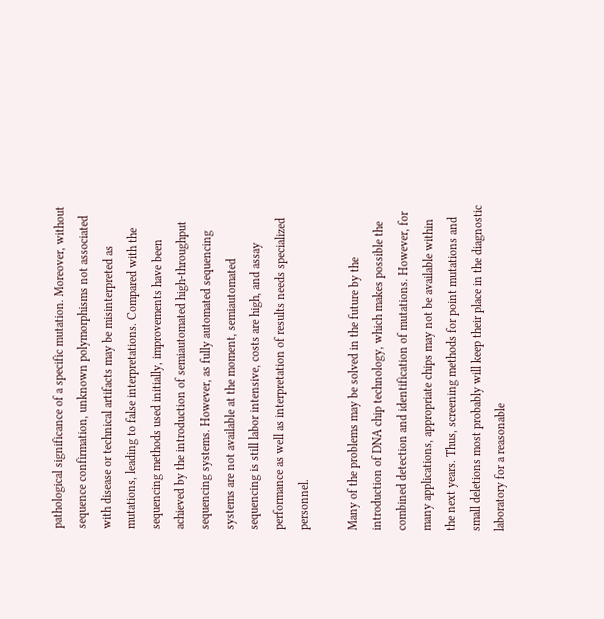pathological significance of a specific mutation. Moreover, without sequence confirmation, unknown polymorphisms not associated with disease or technical artifacts may be misinterpreted as mutations, leading to false interpretations. Compared with the sequencing methods used initially, improvements have been achieved by the introduction of semiautomated high-throughput sequencing systems. However, as fully automated sequencing systems are not available at the moment, semiautomated sequencing is still labor intensive, costs are high, and assay performance as well as interpretation of results needs specialized personnel.

Many of the problems may be solved in the future by the introduction of DNA chip technology, which makes possible the combined detection and identification of mutations. However, for many applications, appropriate chips may not be available within the next years. Thus, screening methods for point mutations and small deletions most probably will keep their place in the diagnostic laboratory for a reasonable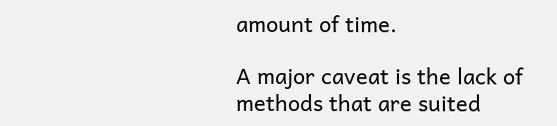amount of time.

A major caveat is the lack of methods that are suited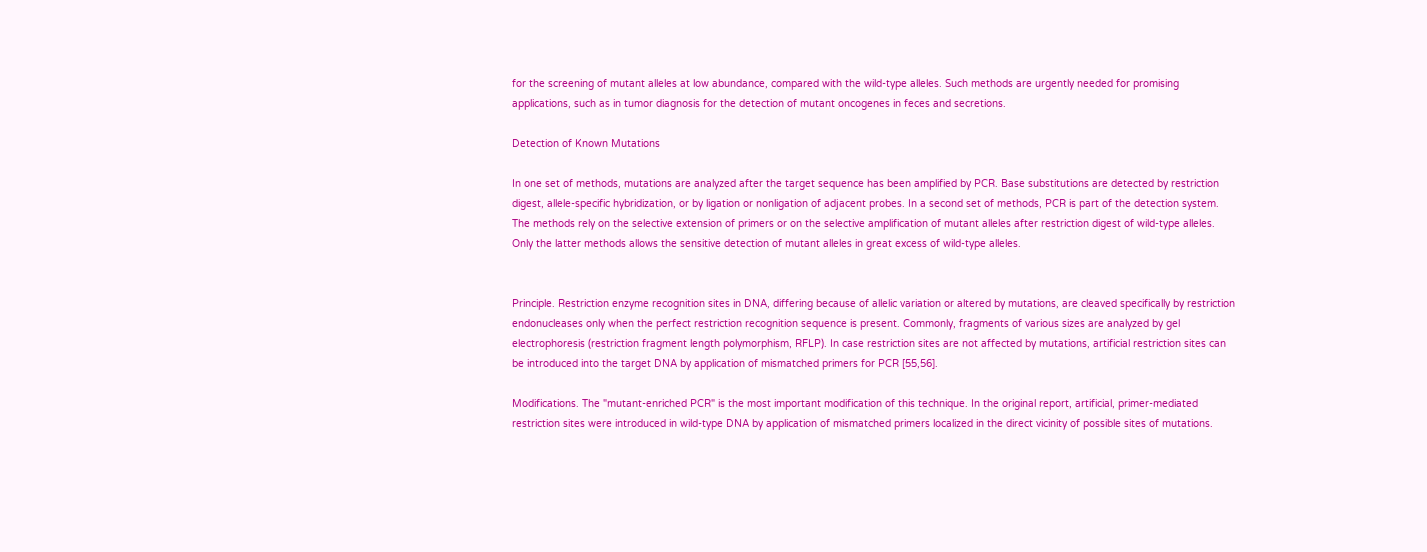for the screening of mutant alleles at low abundance, compared with the wild-type alleles. Such methods are urgently needed for promising applications, such as in tumor diagnosis for the detection of mutant oncogenes in feces and secretions.

Detection of Known Mutations

In one set of methods, mutations are analyzed after the target sequence has been amplified by PCR. Base substitutions are detected by restriction digest, allele-specific hybridization, or by ligation or nonligation of adjacent probes. In a second set of methods, PCR is part of the detection system. The methods rely on the selective extension of primers or on the selective amplification of mutant alleles after restriction digest of wild-type alleles. Only the latter methods allows the sensitive detection of mutant alleles in great excess of wild-type alleles.


Principle. Restriction enzyme recognition sites in DNA, differing because of allelic variation or altered by mutations, are cleaved specifically by restriction endonucleases only when the perfect restriction recognition sequence is present. Commonly, fragments of various sizes are analyzed by gel electrophoresis (restriction fragment length polymorphism, RFLP). In case restriction sites are not affected by mutations, artificial restriction sites can be introduced into the target DNA by application of mismatched primers for PCR [55,56].

Modifications. The "mutant-enriched PCR" is the most important modification of this technique. In the original report, artificial, primer-mediated restriction sites were introduced in wild-type DNA by application of mismatched primers localized in the direct vicinity of possible sites of mutations.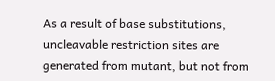As a result of base substitutions, uncleavable restriction sites are generated from mutant, but not from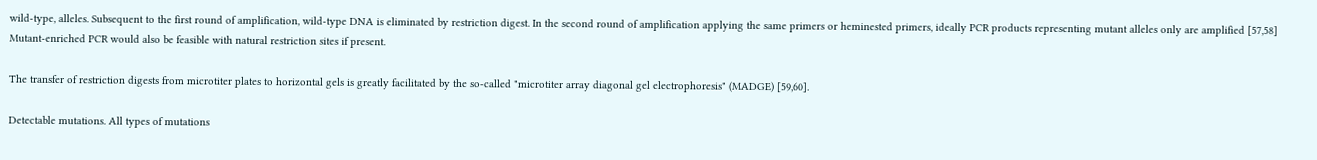wild-type, alleles. Subsequent to the first round of amplification, wild-type DNA is eliminated by restriction digest. In the second round of amplification applying the same primers or heminested primers, ideally PCR products representing mutant alleles only are amplified [57,58] Mutant-enriched PCR would also be feasible with natural restriction sites if present.

The transfer of restriction digests from microtiter plates to horizontal gels is greatly facilitated by the so-called "microtiter array diagonal gel electrophoresis" (MADGE) [59,60].

Detectable mutations. All types of mutations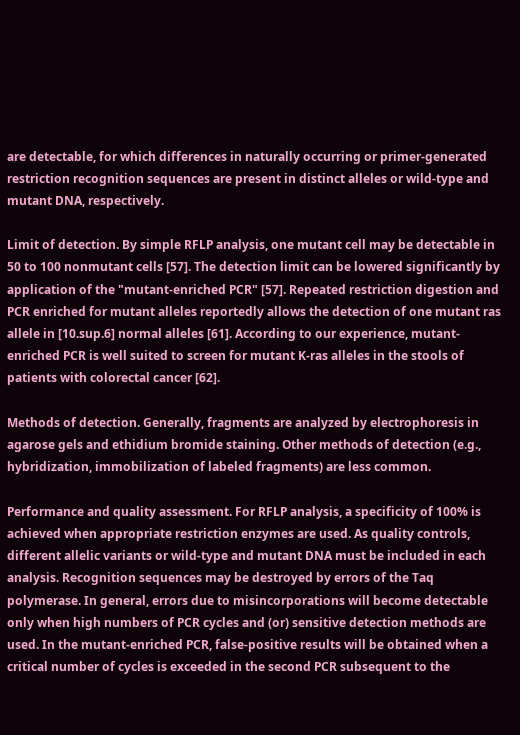are detectable, for which differences in naturally occurring or primer-generated restriction recognition sequences are present in distinct alleles or wild-type and mutant DNA, respectively.

Limit of detection. By simple RFLP analysis, one mutant cell may be detectable in 50 to 100 nonmutant cells [57]. The detection limit can be lowered significantly by application of the "mutant-enriched PCR" [57]. Repeated restriction digestion and PCR enriched for mutant alleles reportedly allows the detection of one mutant ras allele in [10.sup.6] normal alleles [61]. According to our experience, mutant-enriched PCR is well suited to screen for mutant K-ras alleles in the stools of patients with colorectal cancer [62].

Methods of detection. Generally, fragments are analyzed by electrophoresis in agarose gels and ethidium bromide staining. Other methods of detection (e.g., hybridization, immobilization of labeled fragments) are less common.

Performance and quality assessment. For RFLP analysis, a specificity of 100% is achieved when appropriate restriction enzymes are used. As quality controls, different allelic variants or wild-type and mutant DNA must be included in each analysis. Recognition sequences may be destroyed by errors of the Taq polymerase. In general, errors due to misincorporations will become detectable only when high numbers of PCR cycles and (or) sensitive detection methods are used. In the mutant-enriched PCR, false-positive results will be obtained when a critical number of cycles is exceeded in the second PCR subsequent to the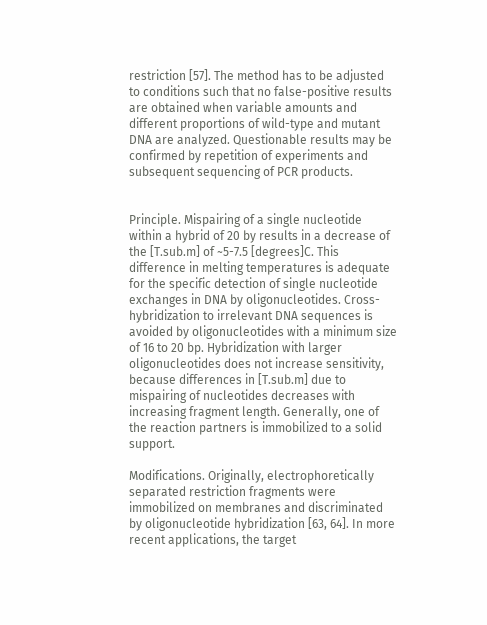restriction [57]. The method has to be adjusted to conditions such that no false-positive results are obtained when variable amounts and different proportions of wild-type and mutant DNA are analyzed. Questionable results may be confirmed by repetition of experiments and subsequent sequencing of PCR products.


Principle. Mispairing of a single nucleotide within a hybrid of 20 by results in a decrease of the [T.sub.m] of ~5-7.5 [degrees]C. This difference in melting temperatures is adequate for the specific detection of single nucleotide exchanges in DNA by oligonucleotides. Cross-hybridization to irrelevant DNA sequences is avoided by oligonucleotides with a minimum size of 16 to 20 bp. Hybridization with larger oligonucleotides does not increase sensitivity, because differences in [T.sub.m] due to mispairing of nucleotides decreases with increasing fragment length. Generally, one of the reaction partners is immobilized to a solid support.

Modifications. Originally, electrophoretically separated restriction fragments were immobilized on membranes and discriminated by oligonucleotide hybridization [63, 64]. In more recent applications, the target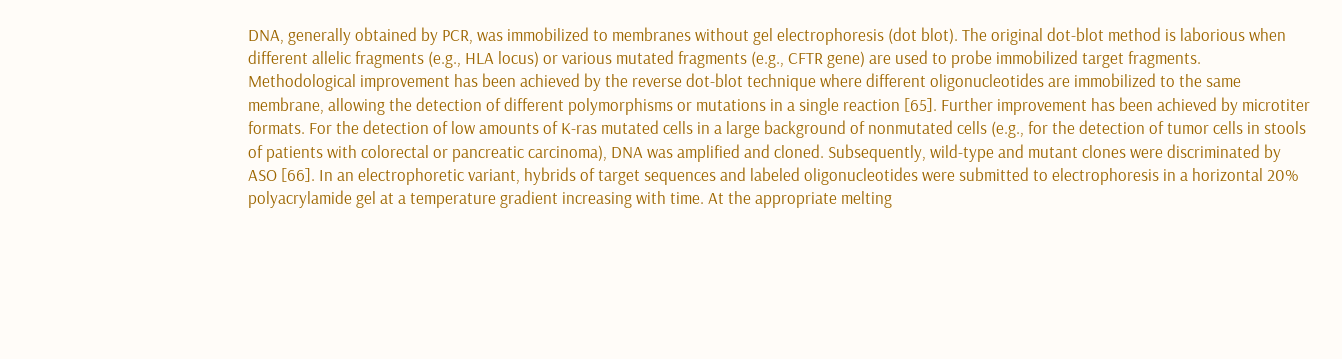DNA, generally obtained by PCR, was immobilized to membranes without gel electrophoresis (dot blot). The original dot-blot method is laborious when different allelic fragments (e.g., HLA locus) or various mutated fragments (e.g., CFTR gene) are used to probe immobilized target fragments. Methodological improvement has been achieved by the reverse dot-blot technique where different oligonucleotides are immobilized to the same membrane, allowing the detection of different polymorphisms or mutations in a single reaction [65]. Further improvement has been achieved by microtiter formats. For the detection of low amounts of K-ras mutated cells in a large background of nonmutated cells (e.g., for the detection of tumor cells in stools of patients with colorectal or pancreatic carcinoma), DNA was amplified and cloned. Subsequently, wild-type and mutant clones were discriminated by ASO [66]. In an electrophoretic variant, hybrids of target sequences and labeled oligonucleotides were submitted to electrophoresis in a horizontal 20% polyacrylamide gel at a temperature gradient increasing with time. At the appropriate melting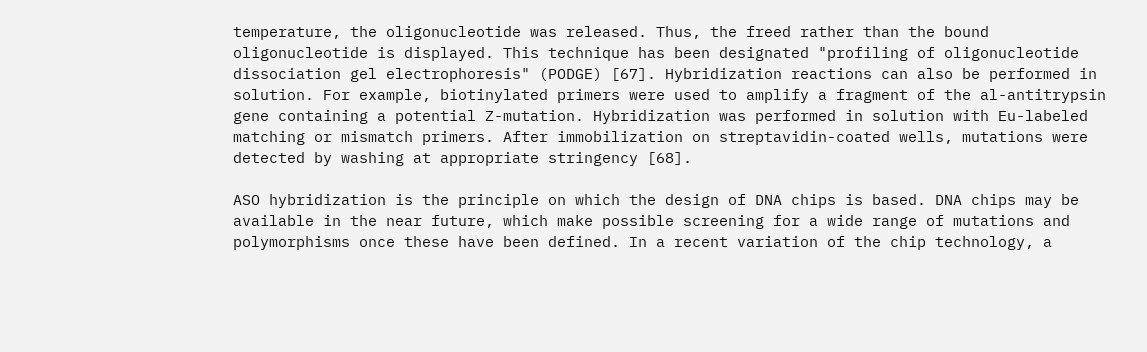temperature, the oligonucleotide was released. Thus, the freed rather than the bound oligonucleotide is displayed. This technique has been designated "profiling of oligonucleotide dissociation gel electrophoresis" (PODGE) [67]. Hybridization reactions can also be performed in solution. For example, biotinylated primers were used to amplify a fragment of the al-antitrypsin gene containing a potential Z-mutation. Hybridization was performed in solution with Eu-labeled matching or mismatch primers. After immobilization on streptavidin-coated wells, mutations were detected by washing at appropriate stringency [68].

ASO hybridization is the principle on which the design of DNA chips is based. DNA chips may be available in the near future, which make possible screening for a wide range of mutations and polymorphisms once these have been defined. In a recent variation of the chip technology, a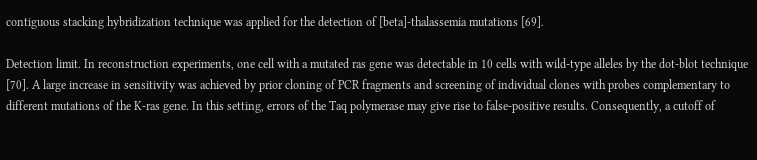contiguous stacking hybridization technique was applied for the detection of [beta]-thalassemia mutations [69].

Detection limit. In reconstruction experiments, one cell with a mutated ras gene was detectable in 10 cells with wild-type alleles by the dot-blot technique [70]. A large increase in sensitivity was achieved by prior cloning of PCR fragments and screening of individual clones with probes complementary to different mutations of the K-ras gene. In this setting, errors of the Taq polymerase may give rise to false-positive results. Consequently, a cutoff of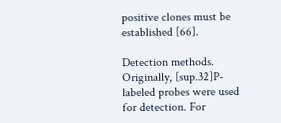positive clones must be established [66].

Detection methods. Originally, [sup.32]P-labeled probes were used for detection. For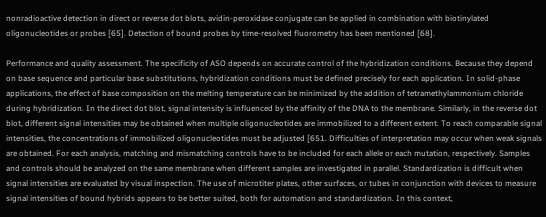nonradioactive detection in direct or reverse dot blots, avidin-peroxidase conjugate can be applied in combination with biotinylated oligonucleotides or probes [65]. Detection of bound probes by time-resolved fluorometry has been mentioned [68].

Performance and quality assessment. The specificity of ASO depends on accurate control of the hybridization conditions. Because they depend on base sequence and particular base substitutions, hybridization conditions must be defined precisely for each application. In solid-phase applications, the effect of base composition on the melting temperature can be minimized by the addition of tetramethylammonium chloride during hybridization. In the direct dot blot, signal intensity is influenced by the affinity of the DNA to the membrane. Similarly, in the reverse dot blot, different signal intensities may be obtained when multiple oligonucleotides are immobilized to a different extent. To reach comparable signal intensities, the concentrations of immobilized oligonucleotides must be adjusted [651. Difficulties of interpretation may occur when weak signals are obtained. For each analysis, matching and mismatching controls have to be included for each allele or each mutation, respectively. Samples and controls should be analyzed on the same membrane when different samples are investigated in parallel. Standardization is difficult when signal intensities are evaluated by visual inspection. The use of microtiter plates, other surfaces, or tubes in conjunction with devices to measure signal intensities of bound hybrids appears to be better suited, both for automation and standardization. In this context,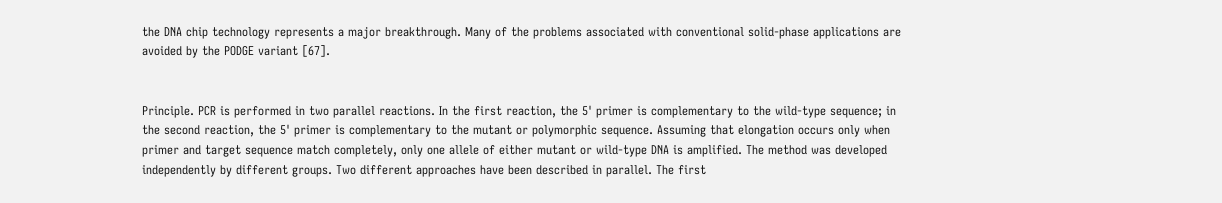the DNA chip technology represents a major breakthrough. Many of the problems associated with conventional solid-phase applications are avoided by the PODGE variant [67].


Principle. PCR is performed in two parallel reactions. In the first reaction, the 5' primer is complementary to the wild-type sequence; in the second reaction, the 5' primer is complementary to the mutant or polymorphic sequence. Assuming that elongation occurs only when primer and target sequence match completely, only one allele of either mutant or wild-type DNA is amplified. The method was developed independently by different groups. Two different approaches have been described in parallel. The first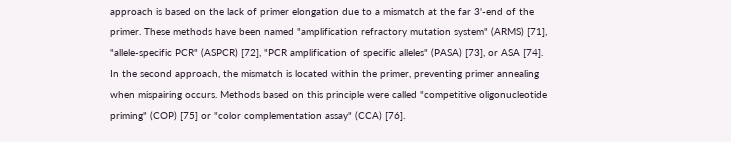approach is based on the lack of primer elongation due to a mismatch at the far 3'-end of the primer. These methods have been named "amplification refractory mutation system" (ARMS) [71], "allele-specific PCR" (ASPCR) [72], "PCR amplification of specific alleles" (PASA) [73], or ASA [74]. In the second approach, the mismatch is located within the primer, preventing primer annealing when mispairing occurs. Methods based on this principle were called "competitive oligonucleotide priming" (COP) [75] or "color complementation assay" (CCA) [76].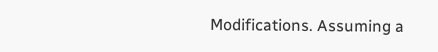Modifications. Assuming a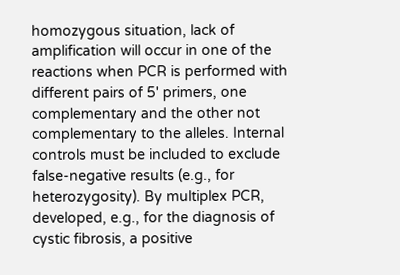homozygous situation, lack of amplification will occur in one of the reactions when PCR is performed with different pairs of 5' primers, one complementary and the other not complementary to the alleles. Internal controls must be included to exclude false-negative results (e.g., for heterozygosity). By multiplex PCR, developed, e.g., for the diagnosis of cystic fibrosis, a positive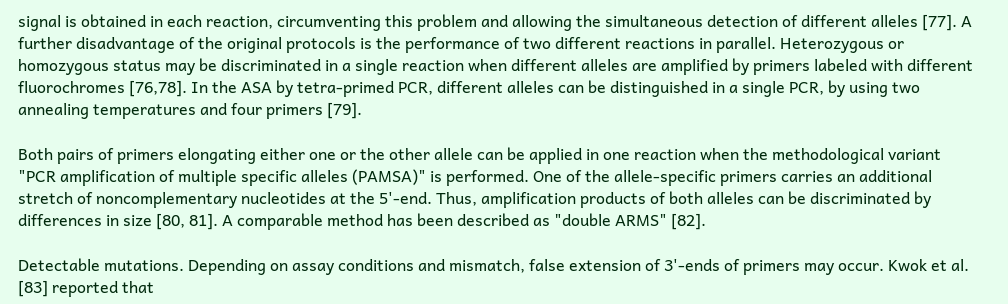signal is obtained in each reaction, circumventing this problem and allowing the simultaneous detection of different alleles [77]. A further disadvantage of the original protocols is the performance of two different reactions in parallel. Heterozygous or homozygous status may be discriminated in a single reaction when different alleles are amplified by primers labeled with different fluorochromes [76,78]. In the ASA by tetra-primed PCR, different alleles can be distinguished in a single PCR, by using two annealing temperatures and four primers [79].

Both pairs of primers elongating either one or the other allele can be applied in one reaction when the methodological variant "PCR amplification of multiple specific alleles (PAMSA)" is performed. One of the allele-specific primers carries an additional stretch of noncomplementary nucleotides at the 5'-end. Thus, amplification products of both alleles can be discriminated by differences in size [80, 81]. A comparable method has been described as "double ARMS" [82].

Detectable mutations. Depending on assay conditions and mismatch, false extension of 3'-ends of primers may occur. Kwok et al. [83] reported that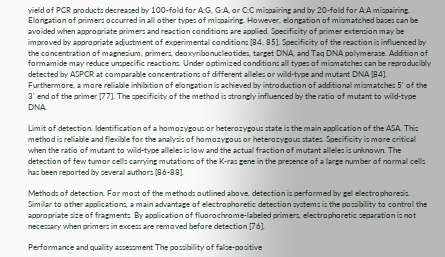yield of PCR products decreased by 100-fold for A:G, G:A, or C:C mispairing and by 20-fold for A:A mispairing. Elongation of primers occurred in all other types of mispairing. However, elongation of mismatched bases can be avoided when appropriate primers and reaction conditions are applied. Specificity of primer extension may be improved by appropriate adjustment of experimental conditions [84, 85]. Specificity of the reaction is influenced by the concentration of magnesium, primers, deoxyribonucleotides, target DNA, and Taq DNA polymerase. Addition of formamide may reduce unspecific reactions. Under optimized conditions all types of mismatches can be reproducibly detected by ASPCR at comparable concentrations of different alleles or wild-type and mutant DNA [84]. Furthermore, a more reliable inhibition of elongation is achieved by introduction of additional mismatches 5' of the 3' end of the primer [77]. The specificity of the method is strongly influenced by the ratio of mutant to wild-type DNA.

Limit of detection. Identification of a homozygous or heterozygous state is the main application of the ASA. This method is reliable and flexible for the analysis of homozygous or heterozygous states. Specificity is more critical when the ratio of mutant to wild-type alleles is low and the actual fraction of mutant alleles is unknown. The detection of few tumor cells carrying mutations of the K-ras gene in the presence of a large number of normal cells has been reported by several authors [86-88].

Methods of detection. For most of the methods outlined above, detection is performed by gel electrophoresis. Similar to other applications, a main advantage of electrophoretic detection systems is the possibility to control the appropriate size of fragments. By application of fluorochrome-labeled primers, electrophoretic separation is not necessary when primers in excess are removed before detection [76].

Performance and quality assessment The possibility of false-positive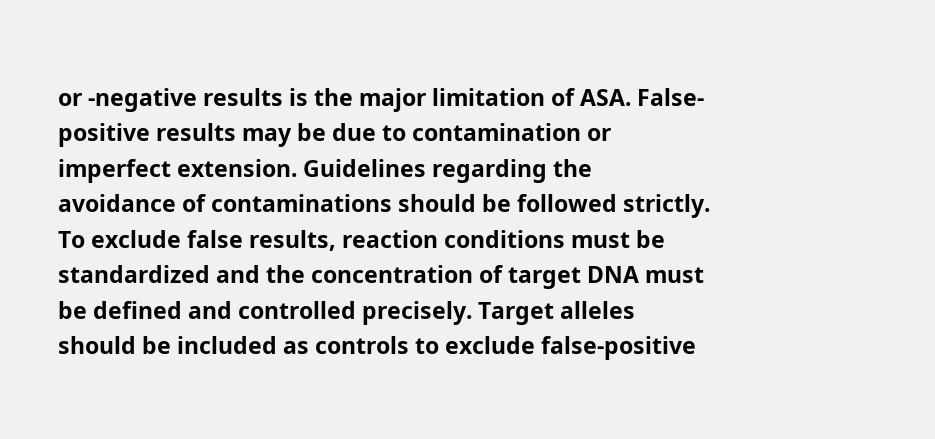or -negative results is the major limitation of ASA. False-positive results may be due to contamination or imperfect extension. Guidelines regarding the avoidance of contaminations should be followed strictly. To exclude false results, reaction conditions must be standardized and the concentration of target DNA must be defined and controlled precisely. Target alleles should be included as controls to exclude false-positive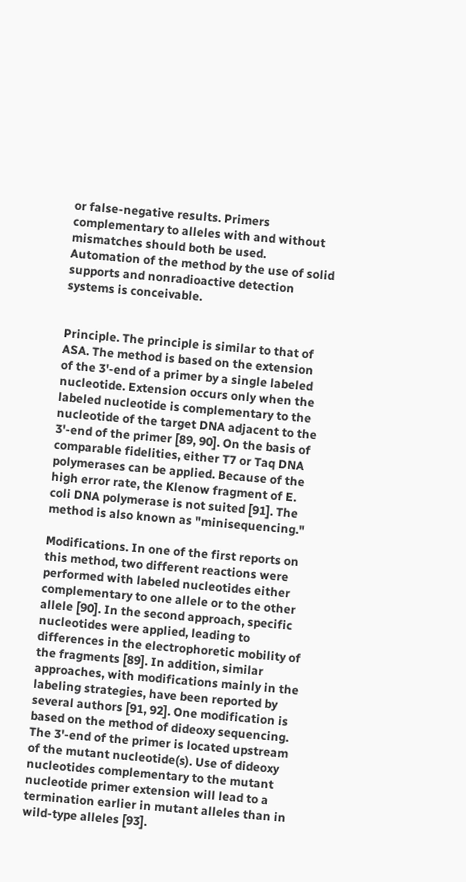or false-negative results. Primers complementary to alleles with and without mismatches should both be used. Automation of the method by the use of solid supports and nonradioactive detection systems is conceivable.


Principle. The principle is similar to that of ASA. The method is based on the extension of the 3'-end of a primer by a single labeled nucleotide. Extension occurs only when the labeled nucleotide is complementary to the nucleotide of the target DNA adjacent to the 3'-end of the primer [89, 90]. On the basis of comparable fidelities, either T7 or Taq DNA polymerases can be applied. Because of the high error rate, the Klenow fragment of E. coli DNA polymerase is not suited [91]. The method is also known as "minisequencing."

Modifications. In one of the first reports on this method, two different reactions were performed with labeled nucleotides either complementary to one allele or to the other allele [90]. In the second approach, specific nucleotides were applied, leading to differences in the electrophoretic mobility of the fragments [89]. In addition, similar approaches, with modifications mainly in the labeling strategies, have been reported by several authors [91, 92]. One modification is based on the method of dideoxy sequencing. The 3'-end of the primer is located upstream of the mutant nucleotide(s). Use of dideoxy nucleotides complementary to the mutant nucleotide primer extension will lead to a termination earlier in mutant alleles than in wild-type alleles [93].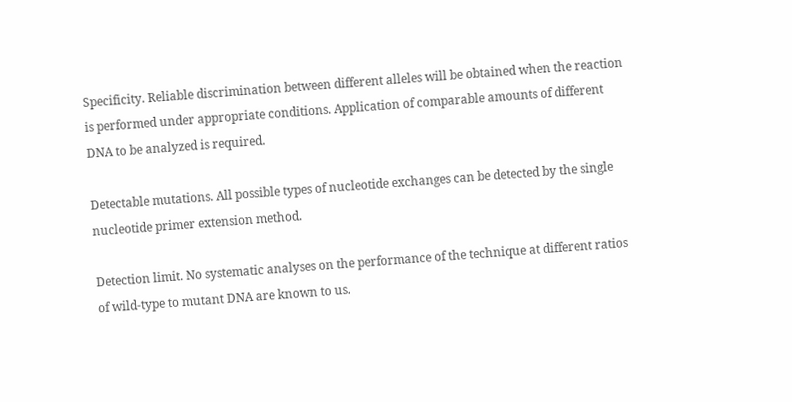Specificity. Reliable discrimination between different alleles will be obtained when the reaction is performed under appropriate conditions. Application of comparable amounts of different DNA to be analyzed is required.

Detectable mutations. All possible types of nucleotide exchanges can be detected by the single nucleotide primer extension method.

Detection limit. No systematic analyses on the performance of the technique at different ratios of wild-type to mutant DNA are known to us.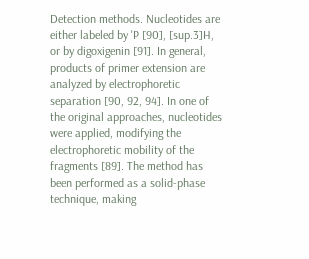Detection methods. Nucleotides are either labeled by 'P [90], [sup.3]H, or by digoxigenin [91]. In general, products of primer extension are analyzed by electrophoretic separation [90, 92, 94]. In one of the original approaches, nucleotides were applied, modifying the electrophoretic mobility of the fragments [89]. The method has been performed as a solid-phase technique, making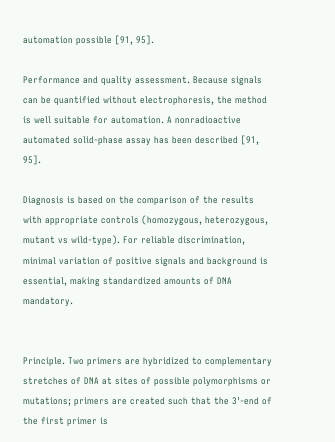automation possible [91, 95].

Performance and quality assessment. Because signals can be quantified without electrophoresis, the method is well suitable for automation. A nonradioactive automated solid-phase assay has been described [91, 95].

Diagnosis is based on the comparison of the results with appropriate controls (homozygous, heterozygous, mutant vs wild-type). For reliable discrimination, minimal variation of positive signals and background is essential, making standardized amounts of DNA mandatory.


Principle. Two primers are hybridized to complementary stretches of DNA at sites of possible polymorphisms or mutations; primers are created such that the 3'-end of the first primer is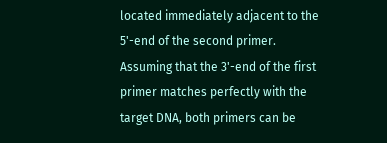located immediately adjacent to the 5'-end of the second primer. Assuming that the 3'-end of the first primer matches perfectly with the target DNA, both primers can be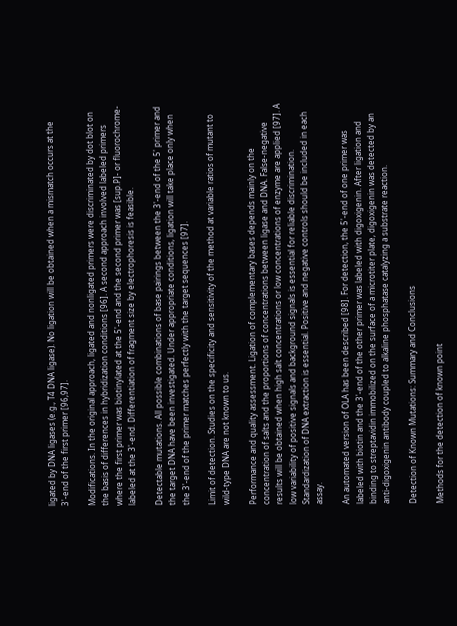ligated by DNA ligases (e.g., T4 DNA ligase). No ligation will be obtained when a mismatch occurs at the 3'-end of the first primer [96,97].

Modifications. In the original approach, ligated and nonligated primers were discriminated by dot blot on the basis of differences in hybridization conditions [96]. A second approach involved labeled primers where the first primer was biotinylated at the 5'-end and the second primer was [sup.P]- or fluorochrome-labeled at the 3'-end. Differentiation of fragment size by electrophoresis is feasible.

Detectable mutations. All possible combinations of base pairings between the 3'-end of the 5' primer and the target DNA have been investigated. Under appropriate conditions, ligation will take place only when the 3'-end of the primer matches perfectly with the target sequences [97].

Limit of detection. Studies on the specificity and sensitivity of the method at variable ratios of mutant to wild-type DNA are not known to us.

Performance and quality assessment. Ligation of complementary bases depends mainly on the concentration of salts and the proportions of concentrations between ligase and DNA. False-negative results will be obtained when high salt concentrations or low concentrations of enzyme are applied [97]. A low variability of positive signals and background signals is essential for reliable discrimination. Standardization of DNA extraction is essential. Positive and negative controls should be included in each assay.

An automated version of OLA has been described [98]. For detection, the 5'-end of one primer was labeled with biotin and the 3'-end of the other primer was labeled with digoxigenin. After ligation and binding to streptavidin immobilized on the surface of a microtiter plate, digoxigenin was detected by an anti-digoxigenin antibody coupled to alkaline phosphatase catalyzing a substrate reaction.

Detection of Known Mutations: Summary and Conclusions

Methods for the detection of known point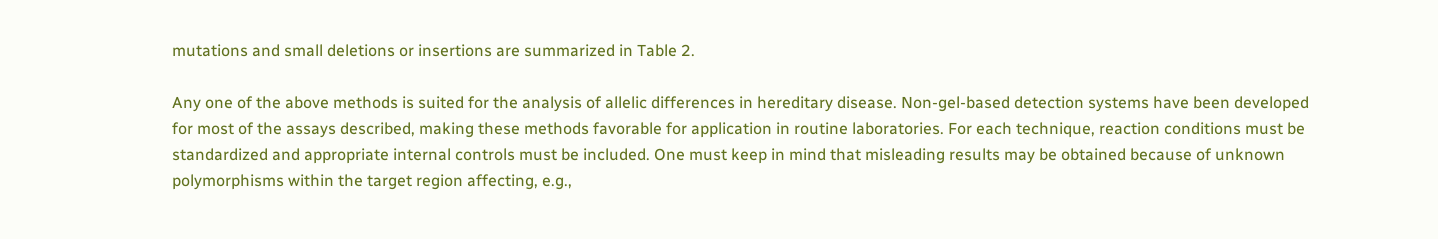mutations and small deletions or insertions are summarized in Table 2.

Any one of the above methods is suited for the analysis of allelic differences in hereditary disease. Non-gel-based detection systems have been developed for most of the assays described, making these methods favorable for application in routine laboratories. For each technique, reaction conditions must be standardized and appropriate internal controls must be included. One must keep in mind that misleading results may be obtained because of unknown polymorphisms within the target region affecting, e.g.,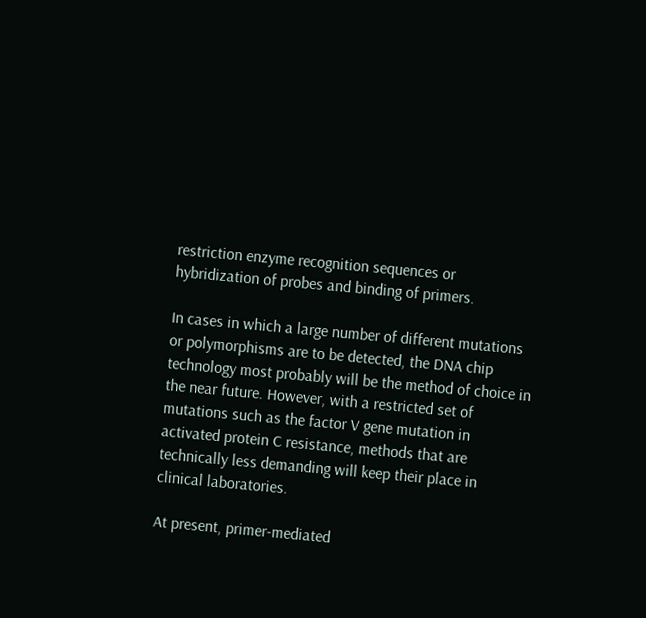restriction enzyme recognition sequences or hybridization of probes and binding of primers.

In cases in which a large number of different mutations or polymorphisms are to be detected, the DNA chip technology most probably will be the method of choice in the near future. However, with a restricted set of mutations such as the factor V gene mutation in activated protein C resistance, methods that are technically less demanding will keep their place in clinical laboratories.

At present, primer-mediated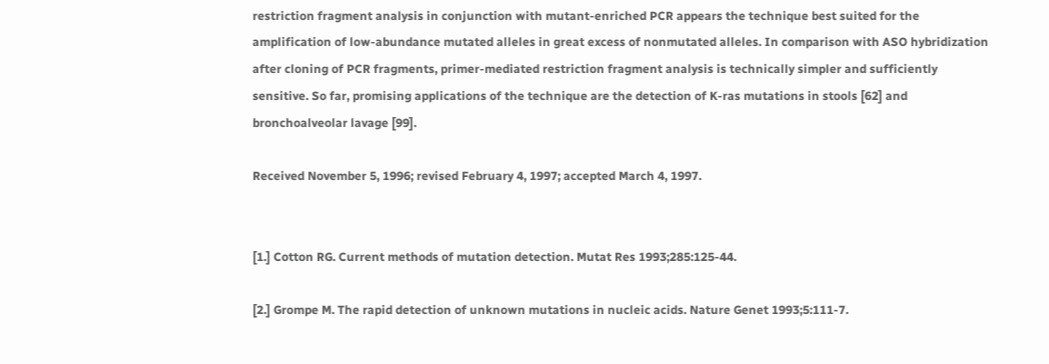restriction fragment analysis in conjunction with mutant-enriched PCR appears the technique best suited for the amplification of low-abundance mutated alleles in great excess of nonmutated alleles. In comparison with ASO hybridization after cloning of PCR fragments, primer-mediated restriction fragment analysis is technically simpler and sufficiently sensitive. So far, promising applications of the technique are the detection of K-ras mutations in stools [62] and bronchoalveolar lavage [99].

Received November 5, 1996; revised February 4, 1997; accepted March 4, 1997.


[1.] Cotton RG. Current methods of mutation detection. Mutat Res 1993;285:125-44.

[2.] Grompe M. The rapid detection of unknown mutations in nucleic acids. Nature Genet 1993;5:111-7.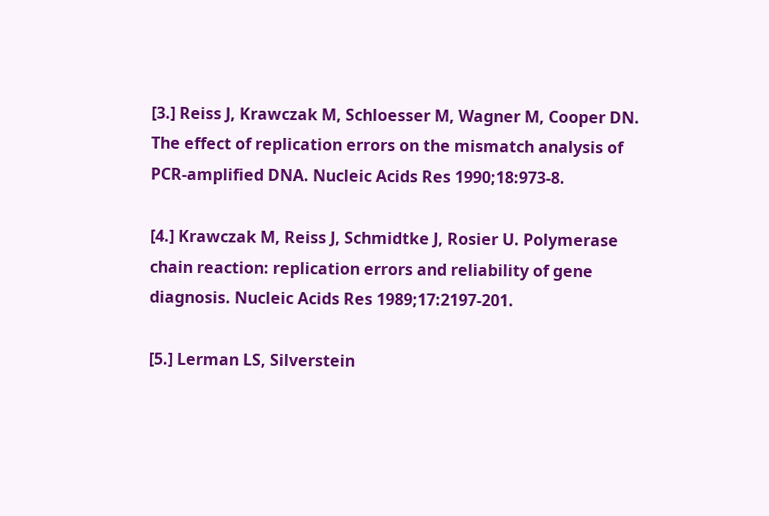[3.] Reiss J, Krawczak M, Schloesser M, Wagner M, Cooper DN. The effect of replication errors on the mismatch analysis of PCR-amplified DNA. Nucleic Acids Res 1990;18:973-8.

[4.] Krawczak M, Reiss J, Schmidtke J, Rosier U. Polymerase chain reaction: replication errors and reliability of gene diagnosis. Nucleic Acids Res 1989;17:2197-201.

[5.] Lerman LS, Silverstein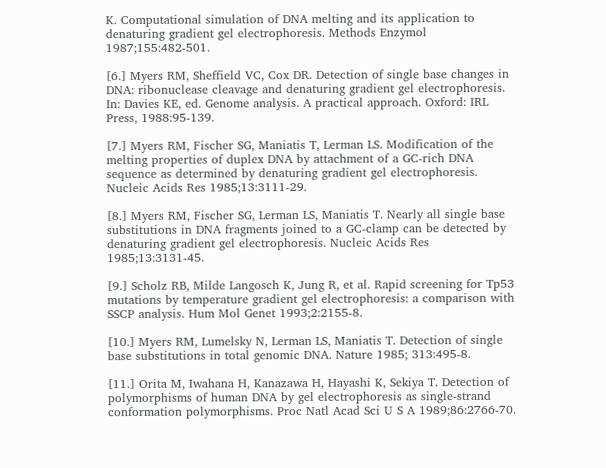K. Computational simulation of DNA melting and its application to denaturing gradient gel electrophoresis. Methods Enzymol 1987;155:482-501.

[6.] Myers RM, Sheffield VC, Cox DR. Detection of single base changes in DNA: ribonuclease cleavage and denaturing gradient gel electrophoresis. In: Davies KE, ed. Genome analysis. A practical approach. Oxford: IRL Press, 1988:95-139.

[7.] Myers RM, Fischer SG, Maniatis T, Lerman LS. Modification of the melting properties of duplex DNA by attachment of a GC-rich DNA sequence as determined by denaturing gradient gel electrophoresis. Nucleic Acids Res 1985;13:3111-29.

[8.] Myers RM, Fischer SG, Lerman LS, Maniatis T. Nearly all single base substitutions in DNA fragments joined to a GC-clamp can be detected by denaturing gradient gel electrophoresis. Nucleic Acids Res 1985;13:3131-45.

[9.] Scholz RB, Milde Langosch K, Jung R, et al. Rapid screening for Tp53 mutations by temperature gradient gel electrophoresis: a comparison with SSCP analysis. Hum Mol Genet 1993;2:2155-8.

[10.] Myers RM, Lumelsky N, Lerman LS, Maniatis T. Detection of single base substitutions in total genomic DNA. Nature 1985; 313:495-8.

[11.] Orita M, Iwahana H, Kanazawa H, Hayashi K, Sekiya T. Detection of polymorphisms of human DNA by gel electrophoresis as single-strand conformation polymorphisms. Proc Natl Acad Sci U S A 1989;86:2766-70.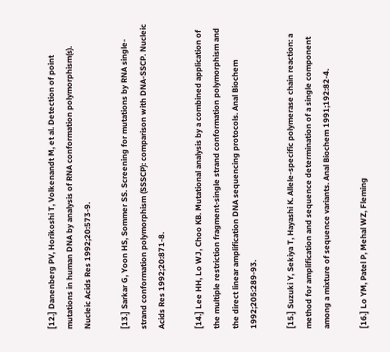[12.] Danenberg PV, Horikoshi T, Volkenandt M, et al. Detection of point mutations in human DNA by analysis of RNA conformation polymorphism(s). Nucleic Acids Res 1992;20:573-9.

[13.] Sarkar G, Yoon HS, Sommer SS. Screening for mutations by RNA single-strand conformation polymorphism (SSSCP): comparison with DNA-SSCP. Nucleic Acids Res 1992;20:871-8.

[14.] Lee HH, Lo WJ, Choo KB. Mutational analysis by a combined application of the multiple restriction fragment-single strand conformation polymorphism and the direct linear amplification DNA sequencing protocols. Anal Biochem 1992;205:289-93.

[15.] Suzuki Y, Sekiya T, Hayashi K. Allele-specific polymerase chain reaction: a method for amplification and sequence determination of a single component among a mixture of sequence variants. Anal Biochem 1991;192:82-4.

[16.] Lo YM, Patel P, Mehal WZ, Fleming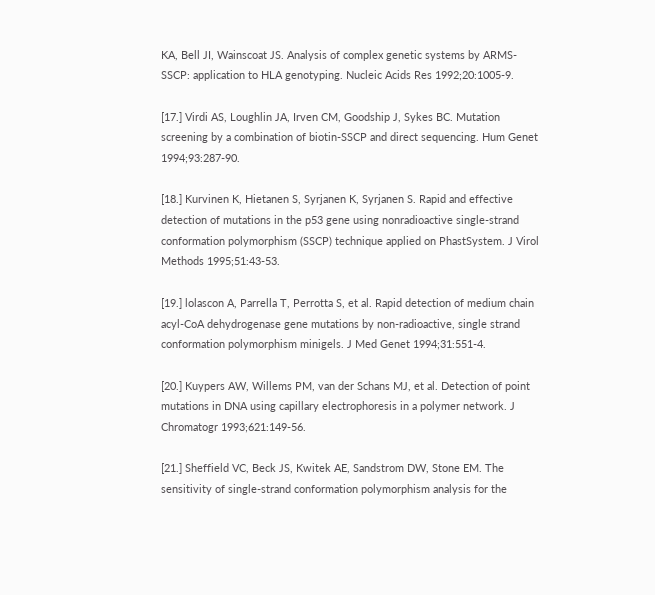KA, Bell JI, Wainscoat JS. Analysis of complex genetic systems by ARMS-SSCP: application to HLA genotyping. Nucleic Acids Res 1992;20:1005-9.

[17.] Virdi AS, Loughlin JA, Irven CM, Goodship J, Sykes BC. Mutation screening by a combination of biotin-SSCP and direct sequencing. Hum Genet 1994;93:287-90.

[18.] Kurvinen K, Hietanen S, Syrjanen K, Syrjanen S. Rapid and effective detection of mutations in the p53 gene using nonradioactive single-strand conformation polymorphism (SSCP) technique applied on PhastSystem. J Virol Methods 1995;51:43-53.

[19.] lolascon A, Parrella T, Perrotta S, et al. Rapid detection of medium chain acyl-CoA dehydrogenase gene mutations by non-radioactive, single strand conformation polymorphism minigels. J Med Genet 1994;31:551-4.

[20.] Kuypers AW, Willems PM, van der Schans MJ, et al. Detection of point mutations in DNA using capillary electrophoresis in a polymer network. J Chromatogr 1993;621:149-56.

[21.] Sheffield VC, Beck JS, Kwitek AE, Sandstrom DW, Stone EM. The sensitivity of single-strand conformation polymorphism analysis for the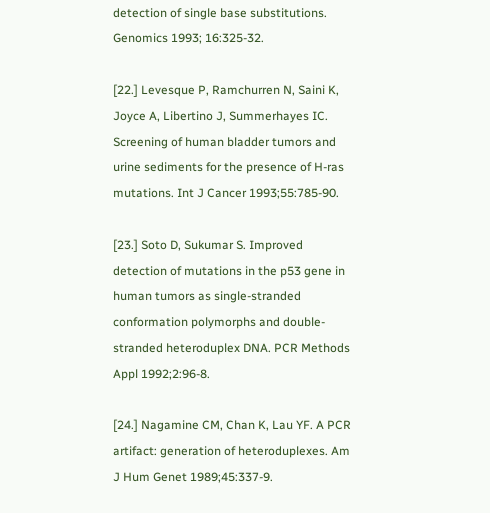detection of single base substitutions. Genomics 1993; 16:325-32.

[22.] Levesque P, Ramchurren N, Saini K, Joyce A, Libertino J, Summerhayes IC. Screening of human bladder tumors and urine sediments for the presence of H-ras mutations. Int J Cancer 1993;55:785-90.

[23.] Soto D, Sukumar S. Improved detection of mutations in the p53 gene in human tumors as single-stranded conformation polymorphs and double-stranded heteroduplex DNA. PCR Methods Appl 1992;2:96-8.

[24.] Nagamine CM, Chan K, Lau YF. A PCR artifact: generation of heteroduplexes. Am J Hum Genet 1989;45:337-9.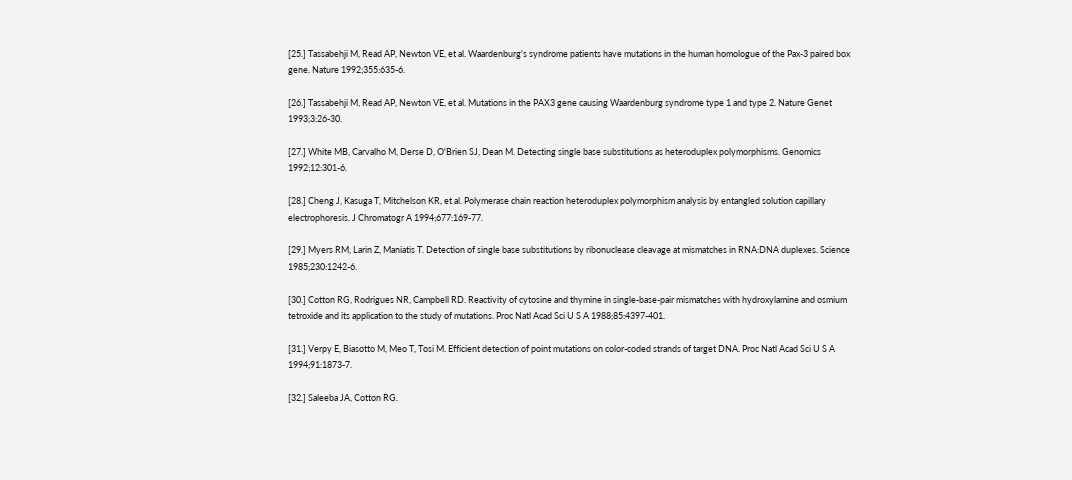[25.] Tassabehji M, Read AP, Newton VE, et al. Waardenburg's syndrome patients have mutations in the human homologue of the Pax-3 paired box gene. Nature 1992;355:635-6.

[26.] Tassabehji M, Read AP, Newton VE, et al. Mutations in the PAX3 gene causing Waardenburg syndrome type 1 and type 2. Nature Genet 1993;3:26-30.

[27.] White MB, Carvalho M, Derse D, O'Brien SJ, Dean M. Detecting single base substitutions as heteroduplex polymorphisms. Genomics 1992;12:301-6.

[28.] Cheng J, Kasuga T, Mitchelson KR, et al. Polymerase chain reaction heteroduplex polymorphism analysis by entangled solution capillary electrophoresis. J Chromatogr A 1994;677:169-77.

[29.] Myers RM, Larin Z, Maniatis T. Detection of single base substitutions by ribonuclease cleavage at mismatches in RNA:DNA duplexes. Science 1985;230:1242-6.

[30.] Cotton RG, Rodrigues NR, Campbell RD. Reactivity of cytosine and thymine in single-base-pair mismatches with hydroxylamine and osmium tetroxide and its application to the study of mutations. Proc Natl Acad Sci U S A 1988;85:4397-401.

[31.] Verpy E, Biasotto M, Meo T, Tosi M. Efficient detection of point mutations on color-coded strands of target DNA. Proc Natl Acad Sci U S A 1994;91:1873-7.

[32.] Saleeba JA, Cotton RG.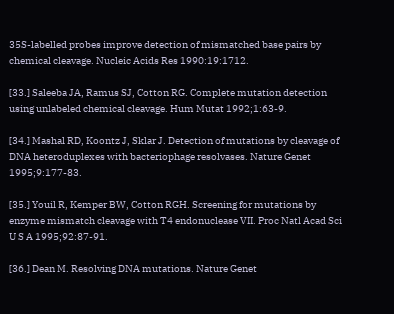35S-labelled probes improve detection of mismatched base pairs by chemical cleavage. Nucleic Acids Res 1990:19:1712.

[33.] Saleeba JA, Ramus SJ, Cotton RG. Complete mutation detection using unlabeled chemical cleavage. Hum Mutat 1992;1:63-9.

[34.] Mashal RD, Koontz J, Sklar J. Detection of mutations by cleavage of DNA heteroduplexes with bacteriophage resolvases. Nature Genet 1995;9:177-83.

[35.] Youil R, Kemper BW, Cotton RGH. Screening for mutations by enzyme mismatch cleavage with T4 endonuclease VII. Proc Natl Acad Sci U S A 1995;92:87-91.

[36.] Dean M. Resolving DNA mutations. Nature Genet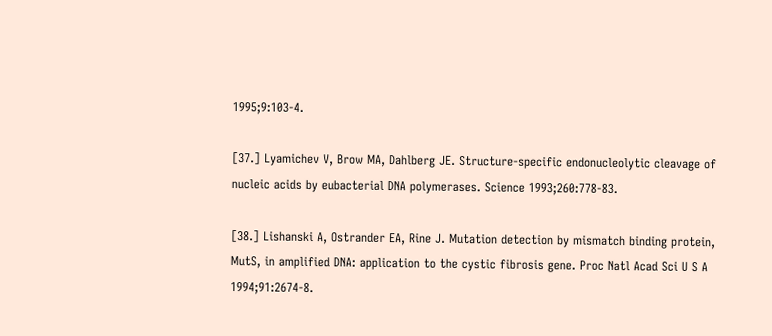1995;9:103-4.

[37.] Lyamichev V, Brow MA, Dahlberg JE. Structure-specific endonucleolytic cleavage of nucleic acids by eubacterial DNA polymerases. Science 1993;260:778-83.

[38.] Lishanski A, Ostrander EA, Rine J. Mutation detection by mismatch binding protein, MutS, in amplified DNA: application to the cystic fibrosis gene. Proc Natl Acad Sci U S A 1994;91:2674-8.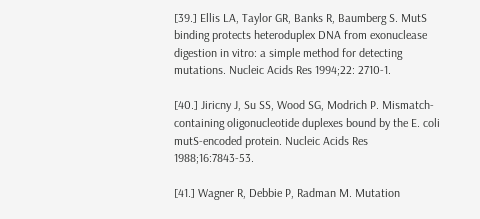[39.] Ellis LA, Taylor GR, Banks R, Baumberg S. MutS binding protects heteroduplex DNA from exonuclease digestion in vitro: a simple method for detecting mutations. Nucleic Acids Res 1994;22: 2710-1.

[40.] Jiricny J, Su SS, Wood SG, Modrich P. Mismatch-containing oligonucleotide duplexes bound by the E. coli mutS-encoded protein. Nucleic Acids Res 1988;16:7843-53.

[41.] Wagner R, Debbie P, Radman M. Mutation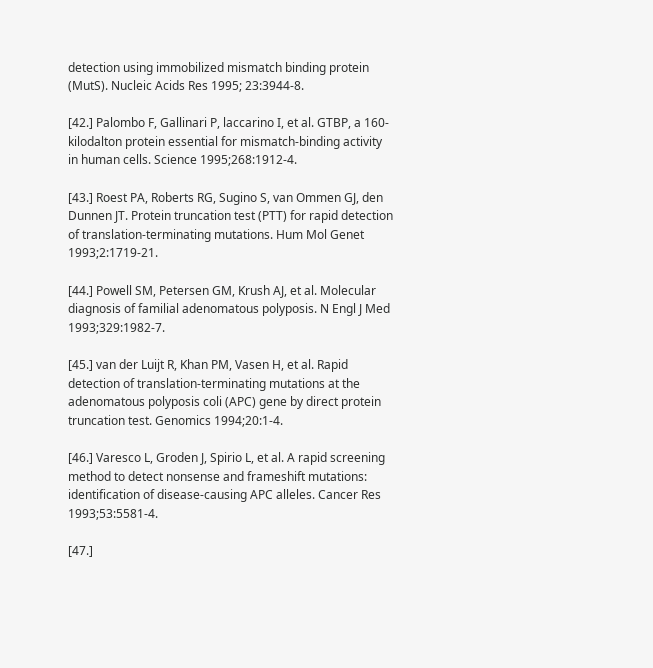detection using immobilized mismatch binding protein (MutS). Nucleic Acids Res 1995; 23:3944-8.

[42.] Palombo F, Gallinari P, laccarino I, et al. GTBP, a 160-kilodalton protein essential for mismatch-binding activity in human cells. Science 1995;268:1912-4.

[43.] Roest PA, Roberts RG, Sugino S, van Ommen GJ, den Dunnen JT. Protein truncation test (PTT) for rapid detection of translation-terminating mutations. Hum Mol Genet 1993;2:1719-21.

[44.] Powell SM, Petersen GM, Krush AJ, et al. Molecular diagnosis of familial adenomatous polyposis. N Engl J Med 1993;329:1982-7.

[45.] van der Luijt R, Khan PM, Vasen H, et al. Rapid detection of translation-terminating mutations at the adenomatous polyposis coli (APC) gene by direct protein truncation test. Genomics 1994;20:1-4.

[46.] Varesco L, Groden J, Spirio L, et al. A rapid screening method to detect nonsense and frameshift mutations: identification of disease-causing APC alleles. Cancer Res 1993;53:5581-4.

[47.]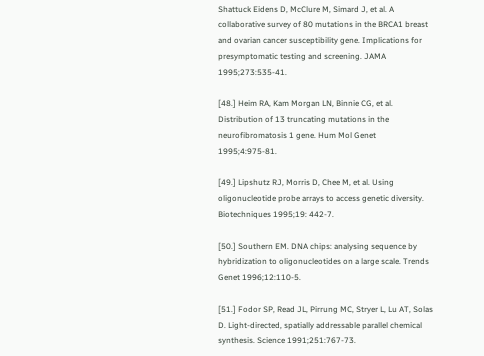Shattuck Eidens D, McClure M, Simard J, et al. A collaborative survey of 80 mutations in the BRCA1 breast and ovarian cancer susceptibility gene. Implications for presymptomatic testing and screening. JAMA 1995;273:535-41.

[48.] Heim RA, Kam Morgan LN, Binnie CG, et al. Distribution of 13 truncating mutations in the neurofibromatosis 1 gene. Hum Mol Genet 1995;4:975-81.

[49.] Lipshutz RJ, Morris D, Chee M, et al. Using oligonucleotide probe arrays to access genetic diversity. Biotechniques 1995;19: 442-7.

[50.] Southern EM. DNA chips: analysing sequence by hybridization to oligonucleotides on a large scale. Trends Genet 1996;12:110-5.

[51.] Fodor SP, Read JL, Pirrung MC, Stryer L, Lu AT, Solas D. Light-directed, spatially addressable parallel chemical synthesis. Science 1991;251:767-73.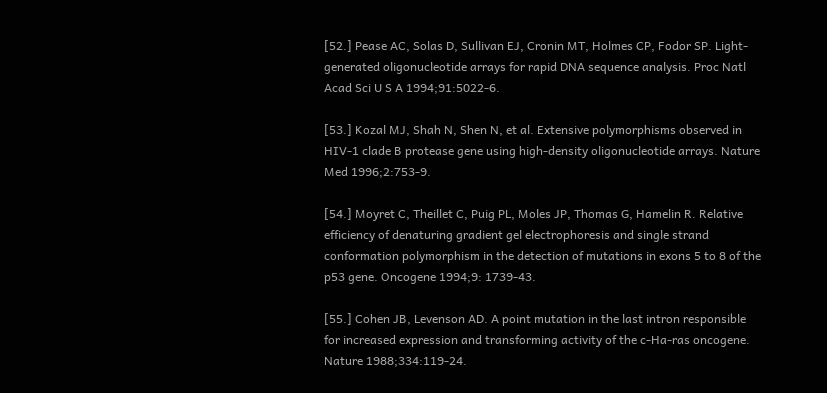[52.] Pease AC, Solas D, Sullivan EJ, Cronin MT, Holmes CP, Fodor SP. Light-generated oligonucleotide arrays for rapid DNA sequence analysis. Proc Natl Acad Sci U S A 1994;91:5022-6.

[53.] Kozal MJ, Shah N, Shen N, et al. Extensive polymorphisms observed in HIV-1 clade B protease gene using high-density oligonucleotide arrays. Nature Med 1996;2:753-9.

[54.] Moyret C, Theillet C, Puig PL, Moles JP, Thomas G, Hamelin R. Relative efficiency of denaturing gradient gel electrophoresis and single strand conformation polymorphism in the detection of mutations in exons 5 to 8 of the p53 gene. Oncogene 1994;9: 1739-43.

[55.] Cohen JB, Levenson AD. A point mutation in the last intron responsible for increased expression and transforming activity of the c-Ha-ras oncogene. Nature 1988;334:119-24.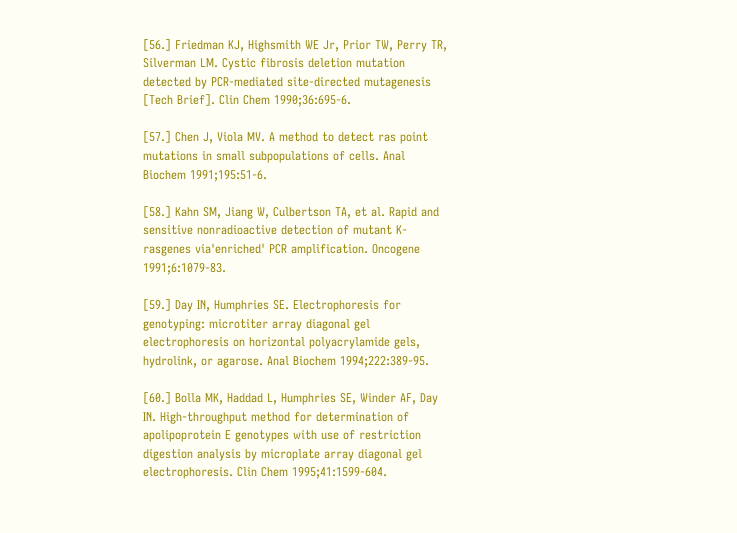[56.] Friedman KJ, Highsmith WE Jr, Prior TW, Perry TR, Silverman LM. Cystic fibrosis deletion mutation detected by PCR-mediated site-directed mutagenesis [Tech Brief]. Clin Chem 1990;36:695-6.

[57.] Chen J, Viola MV. A method to detect ras point mutations in small subpopulations of cells. Anal Biochem 1991;195:51-6.

[58.] Kahn SM, Jiang W, Culbertson TA, et al. Rapid and sensitive nonradioactive detection of mutant K-rasgenes via'enriched' PCR amplification. Oncogene 1991;6:1079-83.

[59.] Day IN, Humphries SE. Electrophoresis for genotyping: microtiter array diagonal gel electrophoresis on horizontal polyacrylamide gels, hydrolink, or agarose. Anal Biochem 1994;222:389-95.

[60.] Bolla MK, Haddad L, Humphries SE, Winder AF, Day IN. High-throughput method for determination of apolipoprotein E genotypes with use of restriction digestion analysis by microplate array diagonal gel electrophoresis. Clin Chem 1995;41:1599-604.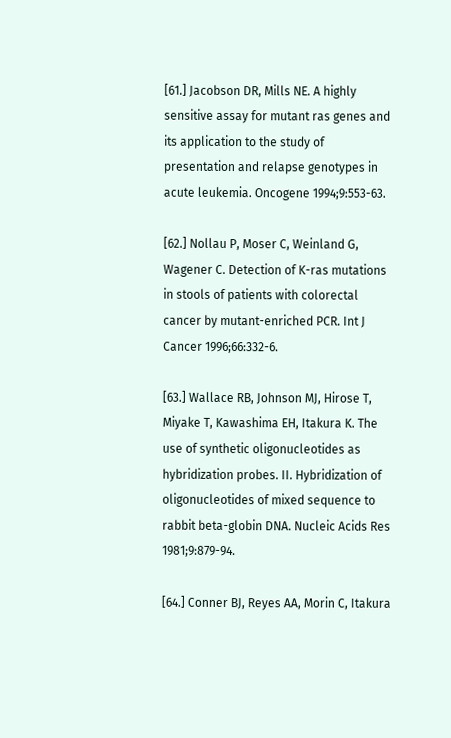[61.] Jacobson DR, Mills NE. A highly sensitive assay for mutant ras genes and its application to the study of presentation and relapse genotypes in acute leukemia. Oncogene 1994;9:553-63.

[62.] Nollau P, Moser C, Weinland G, Wagener C. Detection of K-ras mutations in stools of patients with colorectal cancer by mutant-enriched PCR. Int J Cancer 1996;66:332-6.

[63.] Wallace RB, Johnson MJ, Hirose T, Miyake T, Kawashima EH, Itakura K. The use of synthetic oligonucleotides as hybridization probes. II. Hybridization of oligonucleotides of mixed sequence to rabbit beta-globin DNA. Nucleic Acids Res 1981;9:879-94.

[64.] Conner BJ, Reyes AA, Morin C, Itakura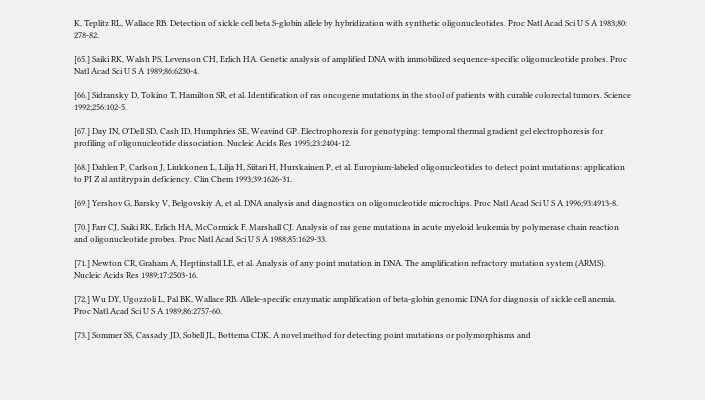K, Teplitz RL, Wallace RB. Detection of sickle cell beta S-globin allele by hybridization with synthetic oligonucleotides. Proc Natl Acad Sci U S A 1983;80: 278-82.

[65.] Saiki RK, Walsh PS, Levenson CH, Erlich HA. Genetic analysis of amplified DNA with immobilized sequence-specific oligonucleotide probes. Proc Natl Acad Sci U S A 1989;86:6230-4.

[66.] Sidransky D, Tokino T, Hamilton SR, et al. Identification of ras oncogene mutations in the stool of patients with curable colorectal tumors. Science 1992;256:102-5.

[67.] Day IN, O'Dell SD, Cash ID, Humphries SE, Weavind GP. Electrophoresis for genotyping: temporal thermal gradient gel electrophoresis for profiling of oligonucleotide dissociation. Nucleic Acids Res 1995;23:2404-12.

[68.] Dahlen P, Carlson J, Liukkonen L, Lilja H, Siitari H, Hurskainen P, et al. Europium-labeled oligonucleotides to detect point mutations: application to PI Z al antitrypsin deficiency. Clin Chem 1993;39:1626-31.

[69.] Yershov G, Barsky V, Belgovskiy A, et al. DNA analysis and diagnostics on oligonucleotide microchips. Proc Natl Acad Sci U S A 1996;93:4913-8.

[70.] Farr CJ, Saiki RK, Erlich HA, McCormick F, Marshall CJ. Analysis of ras gene mutations in acute myeloid leukemia by polymerase chain reaction and oligonucleotide probes. Proc Natl Acad Sci U S A 1988;85:1629-33.

[71.] Newton CR, Graham A, Heptinstall LE, et al. Analysis of any point mutation in DNA. The amplification refractory mutation system (ARMS). Nucleic Acids Res 1989;17:2503-16.

[72.] Wu DY, Ugozzoli L, Pal BK, Wallace RB. Allele-specific enzymatic amplification of beta-globin genomic DNA for diagnosis of sickle cell anemia. Proc Natl Acad Sci U S A 1989;86:2757-60.

[73.] Sommer SS, Cassady JD, Sobell JL, Bottema CDK. A novel method for detecting point mutations or polymorphisms and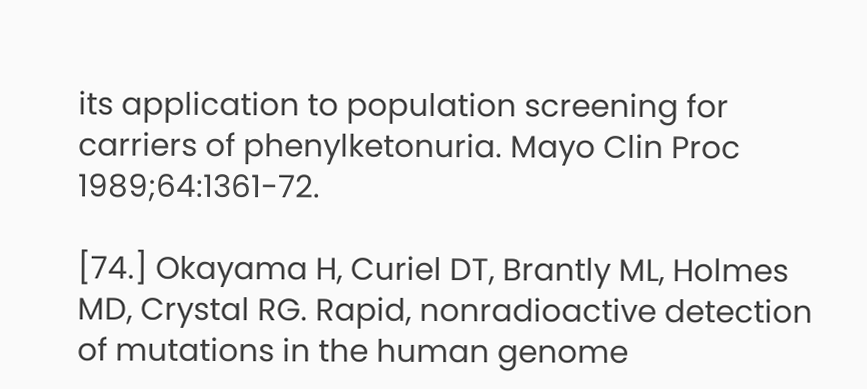its application to population screening for carriers of phenylketonuria. Mayo Clin Proc 1989;64:1361-72.

[74.] Okayama H, Curiel DT, Brantly ML, Holmes MD, Crystal RG. Rapid, nonradioactive detection of mutations in the human genome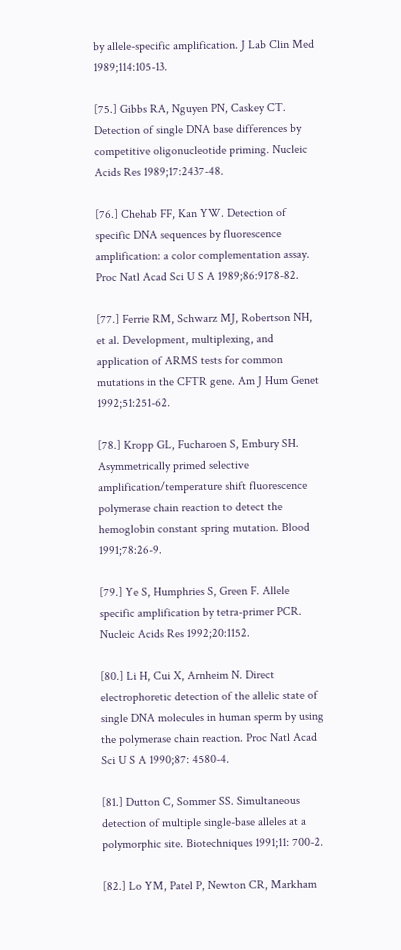by allele-specific amplification. J Lab Clin Med 1989;114:105-13.

[75.] Gibbs RA, Nguyen PN, Caskey CT. Detection of single DNA base differences by competitive oligonucleotide priming. Nucleic Acids Res 1989;17:2437-48.

[76.] Chehab FF, Kan YW. Detection of specific DNA sequences by fluorescence amplification: a color complementation assay. Proc Natl Acad Sci U S A 1989;86:9178-82.

[77.] Ferrie RM, Schwarz MJ, Robertson NH, et al. Development, multiplexing, and application of ARMS tests for common mutations in the CFTR gene. Am J Hum Genet 1992;51:251-62.

[78.] Kropp GL, Fucharoen S, Embury SH. Asymmetrically primed selective amplification/temperature shift fluorescence polymerase chain reaction to detect the hemoglobin constant spring mutation. Blood 1991;78:26-9.

[79.] Ye S, Humphries S, Green F. Allele specific amplification by tetra-primer PCR. Nucleic Acids Res 1992;20:1152.

[80.] Li H, Cui X, Arnheim N. Direct electrophoretic detection of the allelic state of single DNA molecules in human sperm by using the polymerase chain reaction. Proc Natl Acad Sci U S A 1990;87: 4580-4.

[81.] Dutton C, Sommer SS. Simultaneous detection of multiple single-base alleles at a polymorphic site. Biotechniques 1991;11: 700-2.

[82.] Lo YM, Patel P, Newton CR, Markham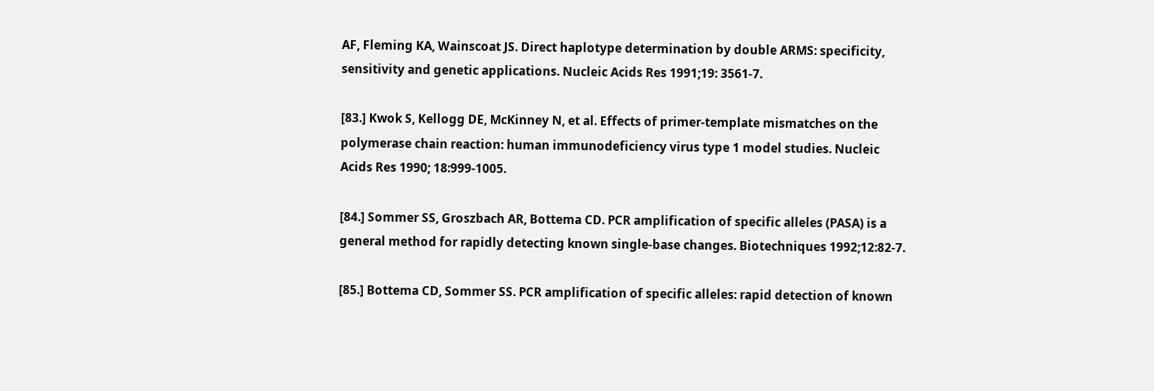AF, Fleming KA, Wainscoat JS. Direct haplotype determination by double ARMS: specificity, sensitivity and genetic applications. Nucleic Acids Res 1991;19: 3561-7.

[83.] Kwok S, Kellogg DE, McKinney N, et al. Effects of primer-template mismatches on the polymerase chain reaction: human immunodeficiency virus type 1 model studies. Nucleic Acids Res 1990; 18:999-1005.

[84.] Sommer SS, Groszbach AR, Bottema CD. PCR amplification of specific alleles (PASA) is a general method for rapidly detecting known single-base changes. Biotechniques 1992;12:82-7.

[85.] Bottema CD, Sommer SS. PCR amplification of specific alleles: rapid detection of known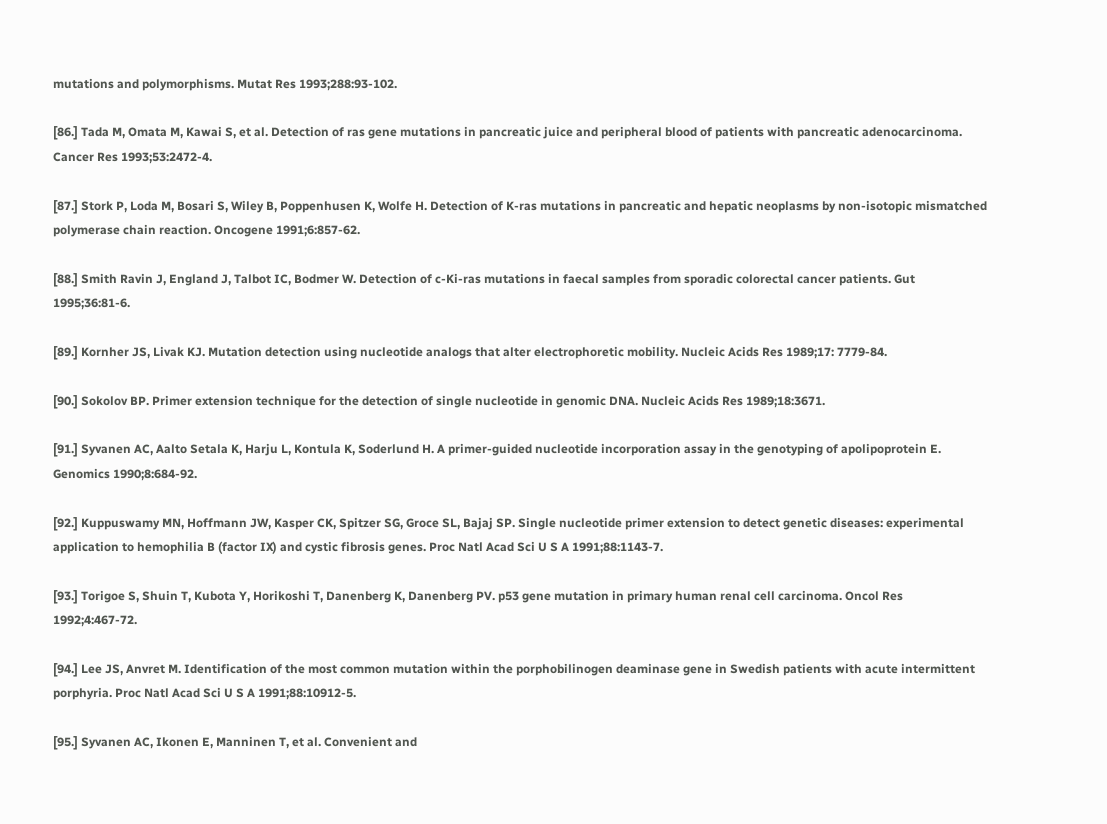mutations and polymorphisms. Mutat Res 1993;288:93-102.

[86.] Tada M, Omata M, Kawai S, et al. Detection of ras gene mutations in pancreatic juice and peripheral blood of patients with pancreatic adenocarcinoma. Cancer Res 1993;53:2472-4.

[87.] Stork P, Loda M, Bosari S, Wiley B, Poppenhusen K, Wolfe H. Detection of K-ras mutations in pancreatic and hepatic neoplasms by non-isotopic mismatched polymerase chain reaction. Oncogene 1991;6:857-62.

[88.] Smith Ravin J, England J, Talbot IC, Bodmer W. Detection of c-Ki-ras mutations in faecal samples from sporadic colorectal cancer patients. Gut 1995;36:81-6.

[89.] Kornher JS, Livak KJ. Mutation detection using nucleotide analogs that alter electrophoretic mobility. Nucleic Acids Res 1989;17: 7779-84.

[90.] Sokolov BP. Primer extension technique for the detection of single nucleotide in genomic DNA. Nucleic Acids Res 1989;18:3671.

[91.] Syvanen AC, Aalto Setala K, Harju L, Kontula K, Soderlund H. A primer-guided nucleotide incorporation assay in the genotyping of apolipoprotein E. Genomics 1990;8:684-92.

[92.] Kuppuswamy MN, Hoffmann JW, Kasper CK, Spitzer SG, Groce SL, Bajaj SP. Single nucleotide primer extension to detect genetic diseases: experimental application to hemophilia B (factor IX) and cystic fibrosis genes. Proc Natl Acad Sci U S A 1991;88:1143-7.

[93.] Torigoe S, Shuin T, Kubota Y, Horikoshi T, Danenberg K, Danenberg PV. p53 gene mutation in primary human renal cell carcinoma. Oncol Res 1992;4:467-72.

[94.] Lee JS, Anvret M. Identification of the most common mutation within the porphobilinogen deaminase gene in Swedish patients with acute intermittent porphyria. Proc Natl Acad Sci U S A 1991;88:10912-5.

[95.] Syvanen AC, Ikonen E, Manninen T, et al. Convenient and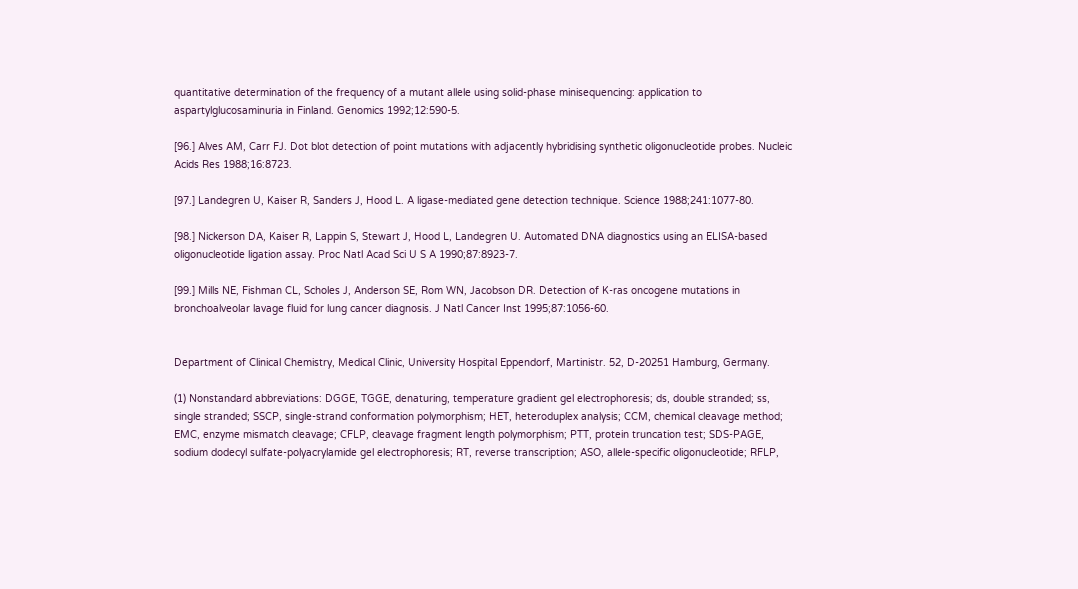quantitative determination of the frequency of a mutant allele using solid-phase minisequencing: application to aspartylglucosaminuria in Finland. Genomics 1992;12:590-5.

[96.] Alves AM, Carr FJ. Dot blot detection of point mutations with adjacently hybridising synthetic oligonucleotide probes. Nucleic Acids Res 1988;16:8723.

[97.] Landegren U, Kaiser R, Sanders J, Hood L. A ligase-mediated gene detection technique. Science 1988;241:1077-80.

[98.] Nickerson DA, Kaiser R, Lappin S, Stewart J, Hood L, Landegren U. Automated DNA diagnostics using an ELISA-based oligonucleotide ligation assay. Proc Natl Acad Sci U S A 1990;87:8923-7.

[99.] Mills NE, Fishman CL, Scholes J, Anderson SE, Rom WN, Jacobson DR. Detection of K-ras oncogene mutations in bronchoalveolar lavage fluid for lung cancer diagnosis. J Natl Cancer Inst 1995;87:1056-60.


Department of Clinical Chemistry, Medical Clinic, University Hospital Eppendorf, Martinistr. 52, D-20251 Hamburg, Germany.

(1) Nonstandard abbreviations: DGGE, TGGE, denaturing, temperature gradient gel electrophoresis; ds, double stranded; ss, single stranded; SSCP, single-strand conformation polymorphism; HET, heteroduplex analysis; CCM, chemical cleavage method; EMC, enzyme mismatch cleavage; CFLP, cleavage fragment length polymorphism; PTT, protein truncation test; SDS-PAGE, sodium dodecyl sulfate-polyacrylamide gel electrophoresis; RT, reverse transcription; ASO, allele-specific oligonucleotide; RFLP,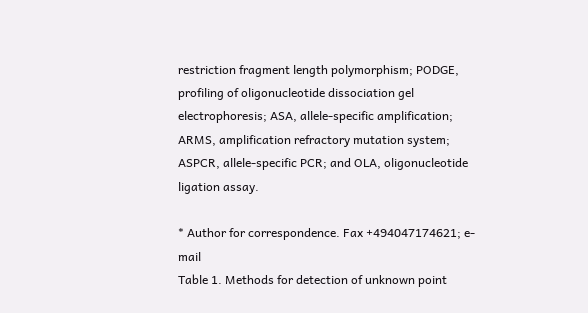restriction fragment length polymorphism; PODGE, profiling of oligonucleotide dissociation gel electrophoresis; ASA, allele-specific amplification; ARMS, amplification refractory mutation system; ASPCR, allele-specific PCR; and OLA, oligonucleotide ligation assay.

* Author for correspondence. Fax +494047174621; e-mail
Table 1. Methods for detection of unknown point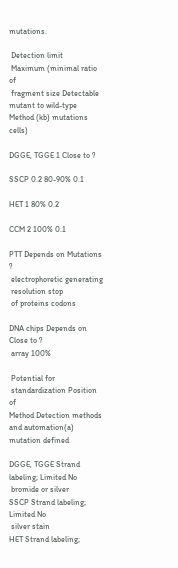mutations.

 Detection limit
 Maximum (minimal ratio of
 fragment size Detectable mutant to wild-type
Method (kb) mutations cells)

DGGE, TGGE 1 Close to ?

SSCP 0.2 80-90% 0.1

HET 1 80% 0.2

CCM 2 100% 0.1

PTT Depends on Mutations ?
 electrophoretic generating
 resolution stop
 of proteins codons

DNA chips Depends on Close to ?
 array 100%

 Potential for
 standardization Position of
Method Detection methods and automation(a) mutation defined

DGGE, TGGE Strand labeling; Limited No
 bromide or silver
SSCP Strand labeling; Limited No
 silver stain
HET Strand labeling;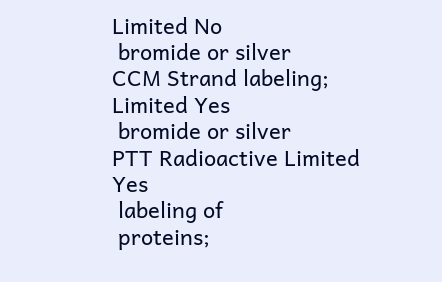Limited No
 bromide or silver
CCM Strand labeling; Limited Yes
 bromide or silver
PTT Radioactive Limited Yes
 labeling of
 proteins;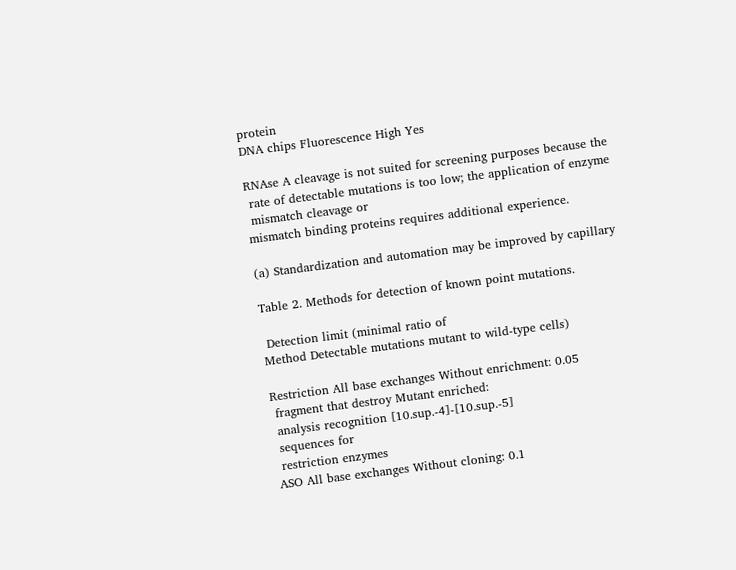protein
DNA chips Fluorescence High Yes

RNAse A cleavage is not suited for screening purposes because the
 rate of detectable mutations is too low; the application of enzyme
 mismatch cleavage or
mismatch binding proteins requires additional experience.

(a) Standardization and automation may be improved by capillary

Table 2. Methods for detection of known point mutations.

 Detection limit (minimal ratio of
Method Detectable mutations mutant to wild-type cells)

Restriction All base exchanges Without enrichment: 0.05
 fragment that destroy Mutant enriched:
 analysis recognition [10.sup.-4]-[10.sup.-5]
 sequences for
 restriction enzymes
ASO All base exchanges Without cloning: 0.1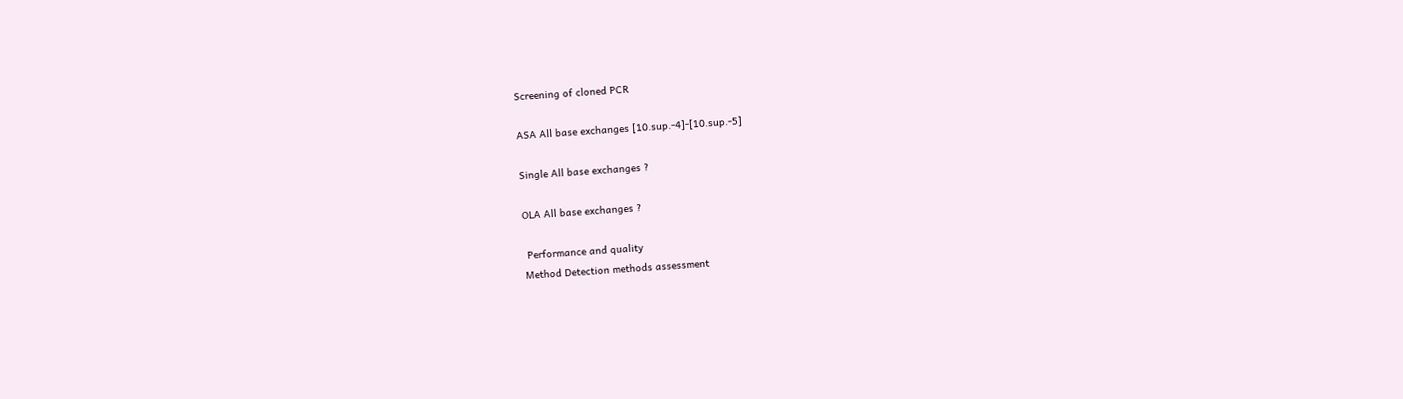Screening of cloned PCR

ASA All base exchanges [10.sup.-4]-[10.sup.-5]

Single All base exchanges ?

OLA All base exchanges ?

 Performance and quality
Method Detection methods assessment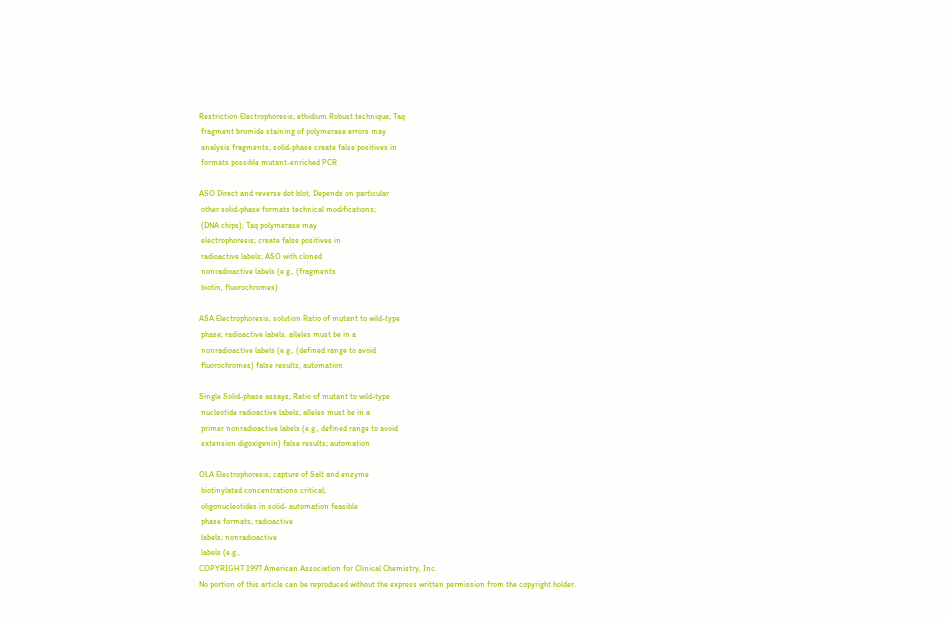Restriction Electrophoresis; ethidium Robust technique; Taq
 fragment bromide staining of polymerase errors may
 analysis fragments; solid-phase create false positives in
 formats possible mutant-enriched PCR

ASO Direct and reverse dot blot, Depends on particular
 other solid-phase formats technical modifications;
 (DNA chips); Taq polymerase may
 electrophoresis; create false positives in
 radioactive labels; ASO with cloned
 nonradioactive labels (e.g., (fragments
 biotin, fluorochromes)

ASA Electrophoresis; solution Ratio of mutant to wild-type
 phase; radioactive labels, alleles must be in a
 nonradioactive labels (e.g., (defined range to avoid
 fluorochromes) false results; automation

Single Solid-phase assays; Ratio of mutant to wild-type
 nucleotide radioactive labels; alleles must be in a
 primer nonradioactive labels (e.g., defined range to avoid
 extension digoxigenin) false results; automation

OLA Electrophoresis; capture of Salt and enzyme
 biotinylated concentrations critical;
 oligonucleotides in solid- automation feasible
 phase formats; radioactive
 labels; nonradioactive
 labels (e.g.,
COPYRIGHT 1997 American Association for Clinical Chemistry, Inc.
No portion of this article can be reproduced without the express written permission from the copyright holder.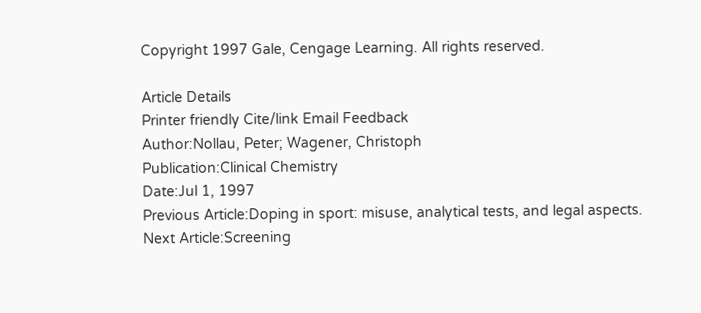Copyright 1997 Gale, Cengage Learning. All rights reserved.

Article Details
Printer friendly Cite/link Email Feedback
Author:Nollau, Peter; Wagener, Christoph
Publication:Clinical Chemistry
Date:Jul 1, 1997
Previous Article:Doping in sport: misuse, analytical tests, and legal aspects.
Next Article:Screening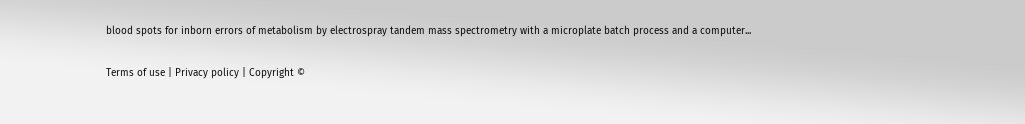blood spots for inborn errors of metabolism by electrospray tandem mass spectrometry with a microplate batch process and a computer...

Terms of use | Privacy policy | Copyright ©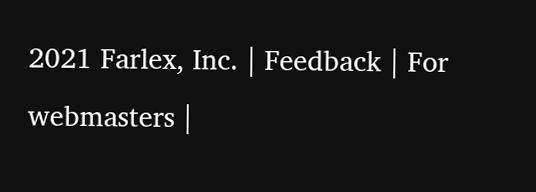2021 Farlex, Inc. | Feedback | For webmasters |